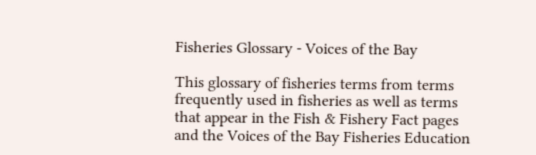Fisheries Glossary - Voices of the Bay

This glossary of fisheries terms from terms frequently used in fisheries as well as terms that appear in the Fish & Fishery Fact pages and the Voices of the Bay Fisheries Education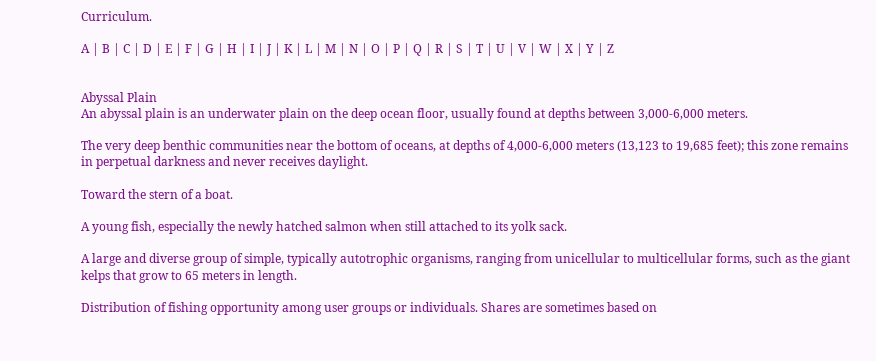Curriculum.

A | B | C | D | E | F | G | H | I | J | K | L | M | N | O | P | Q | R | S | T | U | V | W | X | Y | Z


Abyssal Plain
An abyssal plain is an underwater plain on the deep ocean floor, usually found at depths between 3,000-6,000 meters.

The very deep benthic communities near the bottom of oceans, at depths of 4,000-6,000 meters (13,123 to 19,685 feet); this zone remains in perpetual darkness and never receives daylight.

Toward the stern of a boat.

A young fish, especially the newly hatched salmon when still attached to its yolk sack.

A large and diverse group of simple, typically autotrophic organisms, ranging from unicellular to multicellular forms, such as the giant kelps that grow to 65 meters in length.

Distribution of fishing opportunity among user groups or individuals. Shares are sometimes based on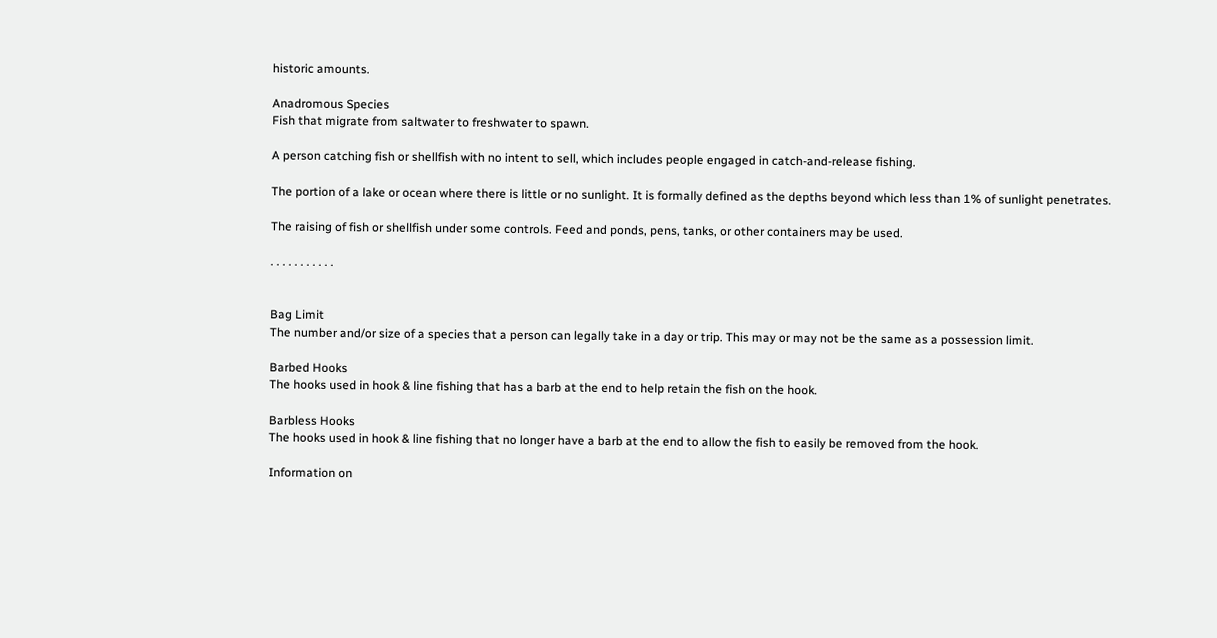historic amounts.

Anadromous Species
Fish that migrate from saltwater to freshwater to spawn.

A person catching fish or shellfish with no intent to sell, which includes people engaged in catch-and-release fishing.

The portion of a lake or ocean where there is little or no sunlight. It is formally defined as the depths beyond which less than 1% of sunlight penetrates.

The raising of fish or shellfish under some controls. Feed and ponds, pens, tanks, or other containers may be used.

. . . . . . . . . . .


Bag Limit
The number and/or size of a species that a person can legally take in a day or trip. This may or may not be the same as a possession limit.

Barbed Hooks
The hooks used in hook & line fishing that has a barb at the end to help retain the fish on the hook.

Barbless Hooks
The hooks used in hook & line fishing that no longer have a barb at the end to allow the fish to easily be removed from the hook.

Information on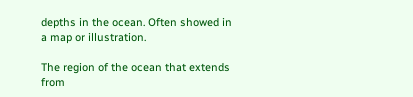depths in the ocean. Often showed in a map or illustration.

The region of the ocean that extends from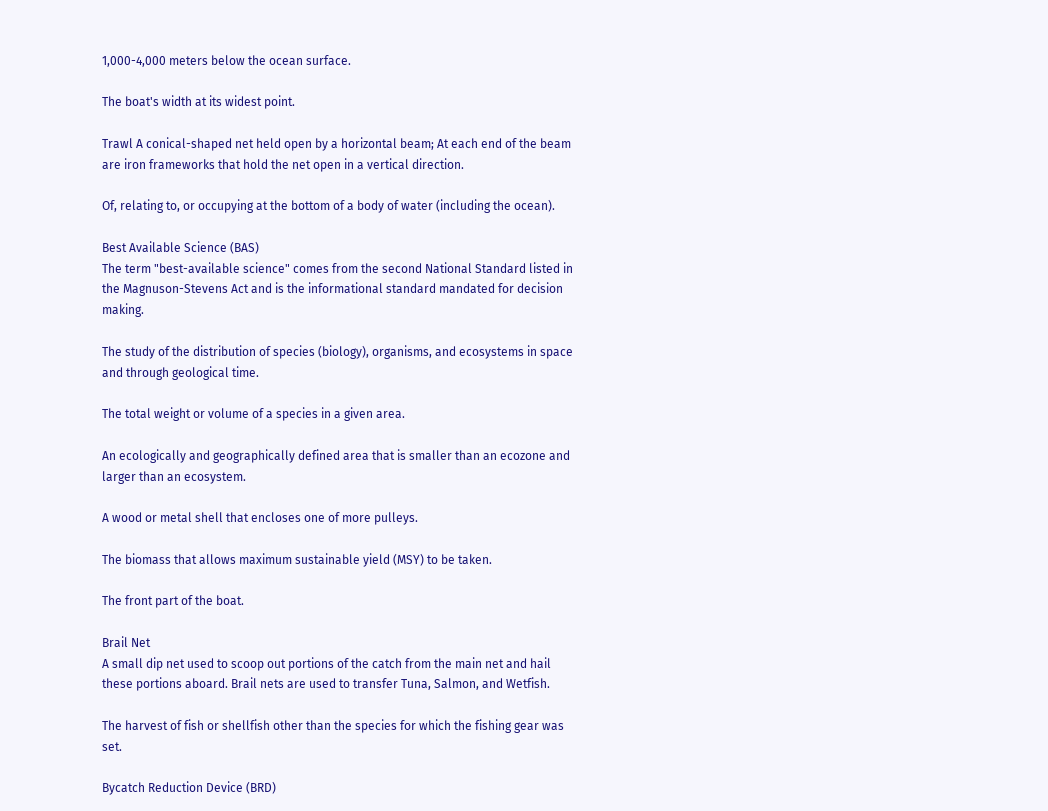1,000-4,000 meters below the ocean surface.

The boat's width at its widest point.

Trawl A conical-shaped net held open by a horizontal beam; At each end of the beam are iron frameworks that hold the net open in a vertical direction.

Of, relating to, or occupying at the bottom of a body of water (including the ocean).

Best Available Science (BAS)
The term "best-available science" comes from the second National Standard listed in the Magnuson-Stevens Act and is the informational standard mandated for decision making.

The study of the distribution of species (biology), organisms, and ecosystems in space and through geological time.

The total weight or volume of a species in a given area.

An ecologically and geographically defined area that is smaller than an ecozone and larger than an ecosystem.

A wood or metal shell that encloses one of more pulleys.

The biomass that allows maximum sustainable yield (MSY) to be taken.

The front part of the boat.

Brail Net
A small dip net used to scoop out portions of the catch from the main net and hail these portions aboard. Brail nets are used to transfer Tuna, Salmon, and Wetfish.

The harvest of fish or shellfish other than the species for which the fishing gear was set.

Bycatch Reduction Device (BRD)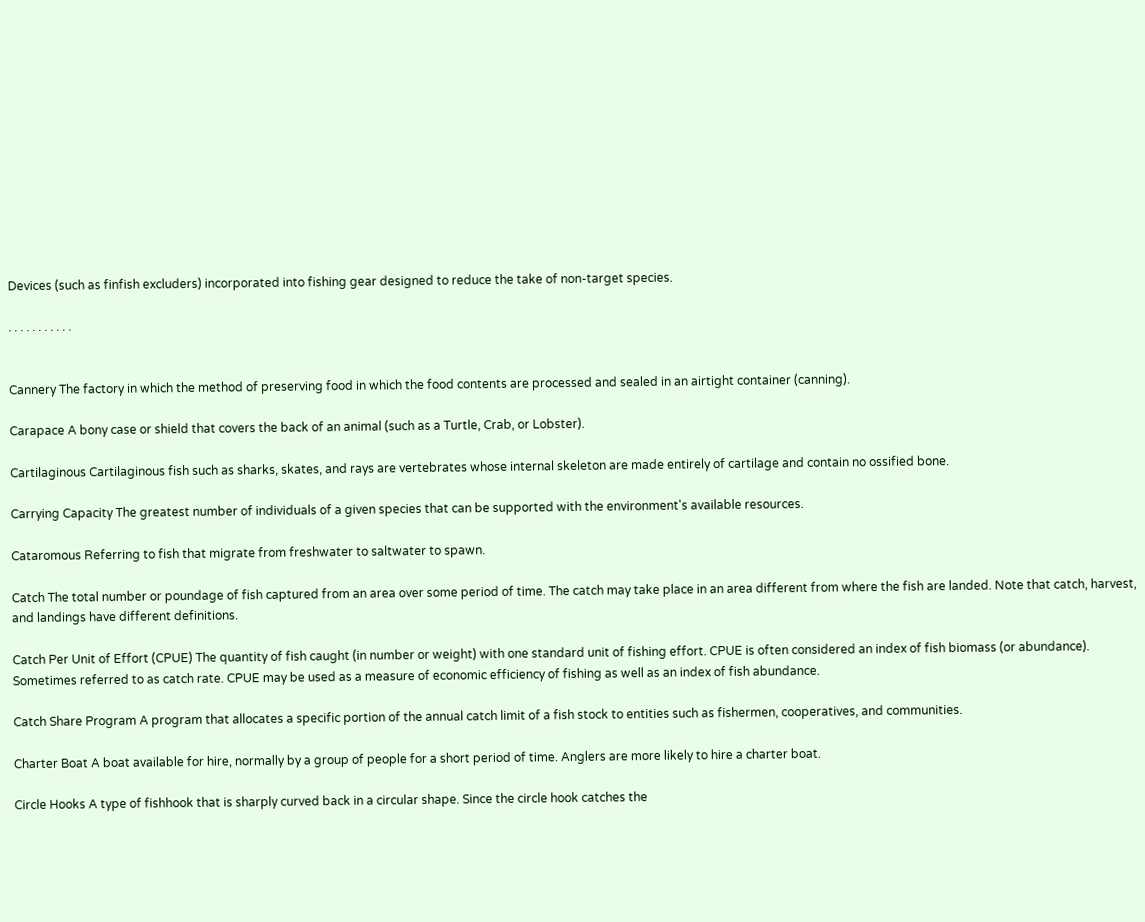Devices (such as finfish excluders) incorporated into fishing gear designed to reduce the take of non-target species.

. . . . . . . . . . .


Cannery The factory in which the method of preserving food in which the food contents are processed and sealed in an airtight container (canning).

Carapace A bony case or shield that covers the back of an animal (such as a Turtle, Crab, or Lobster).

Cartilaginous Cartilaginous fish such as sharks, skates, and rays are vertebrates whose internal skeleton are made entirely of cartilage and contain no ossified bone.

Carrying Capacity The greatest number of individuals of a given species that can be supported with the environment's available resources.

Cataromous Referring to fish that migrate from freshwater to saltwater to spawn.

Catch The total number or poundage of fish captured from an area over some period of time. The catch may take place in an area different from where the fish are landed. Note that catch, harvest, and landings have different definitions.

Catch Per Unit of Effort (CPUE) The quantity of fish caught (in number or weight) with one standard unit of fishing effort. CPUE is often considered an index of fish biomass (or abundance). Sometimes referred to as catch rate. CPUE may be used as a measure of economic efficiency of fishing as well as an index of fish abundance.

Catch Share Program A program that allocates a specific portion of the annual catch limit of a fish stock to entities such as fishermen, cooperatives, and communities.

Charter Boat A boat available for hire, normally by a group of people for a short period of time. Anglers are more likely to hire a charter boat.

Circle Hooks A type of fishhook that is sharply curved back in a circular shape. Since the circle hook catches the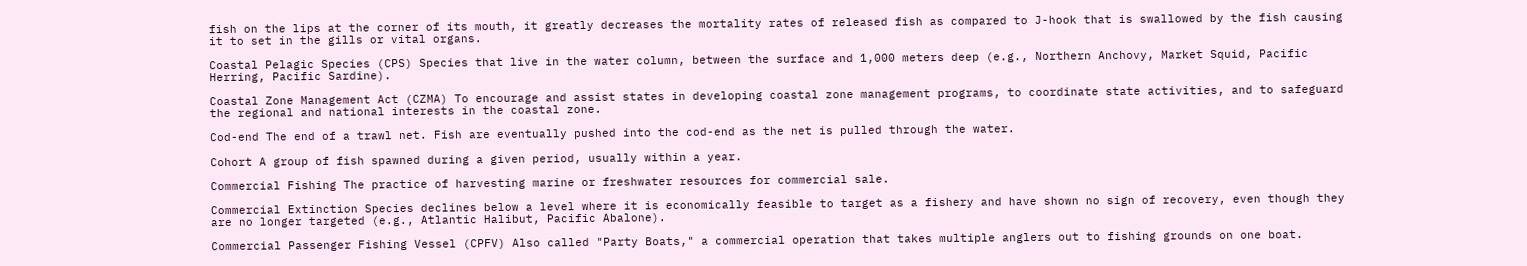fish on the lips at the corner of its mouth, it greatly decreases the mortality rates of released fish as compared to J-hook that is swallowed by the fish causing it to set in the gills or vital organs.

Coastal Pelagic Species (CPS) Species that live in the water column, between the surface and 1,000 meters deep (e.g., Northern Anchovy, Market Squid, Pacific Herring, Pacific Sardine).

Coastal Zone Management Act (CZMA) To encourage and assist states in developing coastal zone management programs, to coordinate state activities, and to safeguard the regional and national interests in the coastal zone.

Cod-end The end of a trawl net. Fish are eventually pushed into the cod-end as the net is pulled through the water.

Cohort A group of fish spawned during a given period, usually within a year.

Commercial Fishing The practice of harvesting marine or freshwater resources for commercial sale.

Commercial Extinction Species declines below a level where it is economically feasible to target as a fishery and have shown no sign of recovery, even though they are no longer targeted (e.g., Atlantic Halibut, Pacific Abalone).

Commercial Passenger Fishing Vessel (CPFV) Also called "Party Boats," a commercial operation that takes multiple anglers out to fishing grounds on one boat.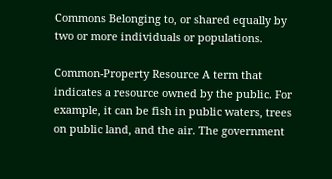Commons Belonging to, or shared equally by two or more individuals or populations.

Common-Property Resource A term that indicates a resource owned by the public. For example, it can be fish in public waters, trees on public land, and the air. The government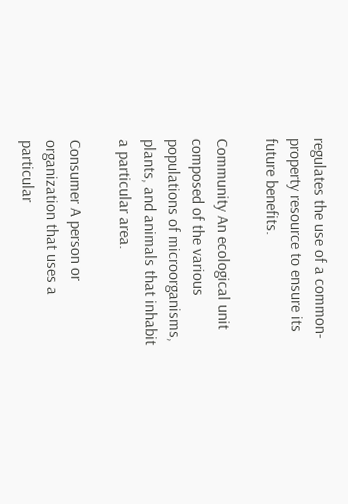regulates the use of a common-property resource to ensure its future benefits.

Community An ecological unit composed of the various populations of microorganisms, plants, and animals that inhabit a particular area.

Consumer A person or organization that uses a particular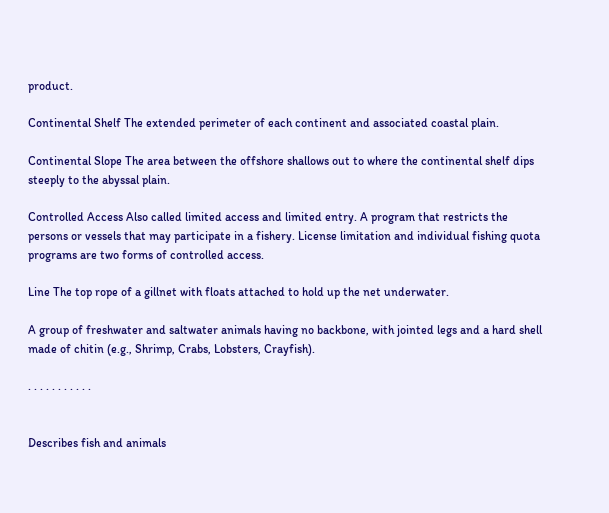product.

Continental Shelf The extended perimeter of each continent and associated coastal plain.

Continental Slope The area between the offshore shallows out to where the continental shelf dips steeply to the abyssal plain.

Controlled Access Also called limited access and limited entry. A program that restricts the persons or vessels that may participate in a fishery. License limitation and individual fishing quota programs are two forms of controlled access.

Line The top rope of a gillnet with floats attached to hold up the net underwater.

A group of freshwater and saltwater animals having no backbone, with jointed legs and a hard shell made of chitin (e.g., Shrimp, Crabs, Lobsters, Crayfish).

. . . . . . . . . . .


Describes fish and animals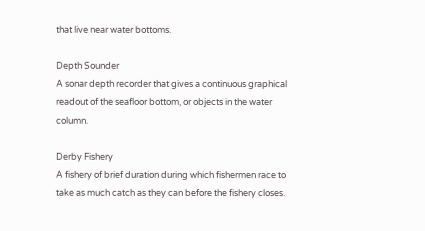that live near water bottoms.

Depth Sounder
A sonar depth recorder that gives a continuous graphical readout of the seafloor bottom, or objects in the water column.

Derby Fishery
A fishery of brief duration during which fishermen race to take as much catch as they can before the fishery closes.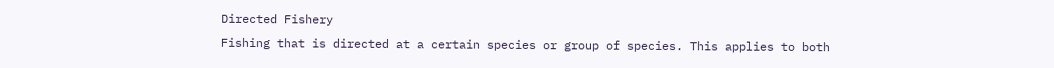Directed Fishery
Fishing that is directed at a certain species or group of species. This applies to both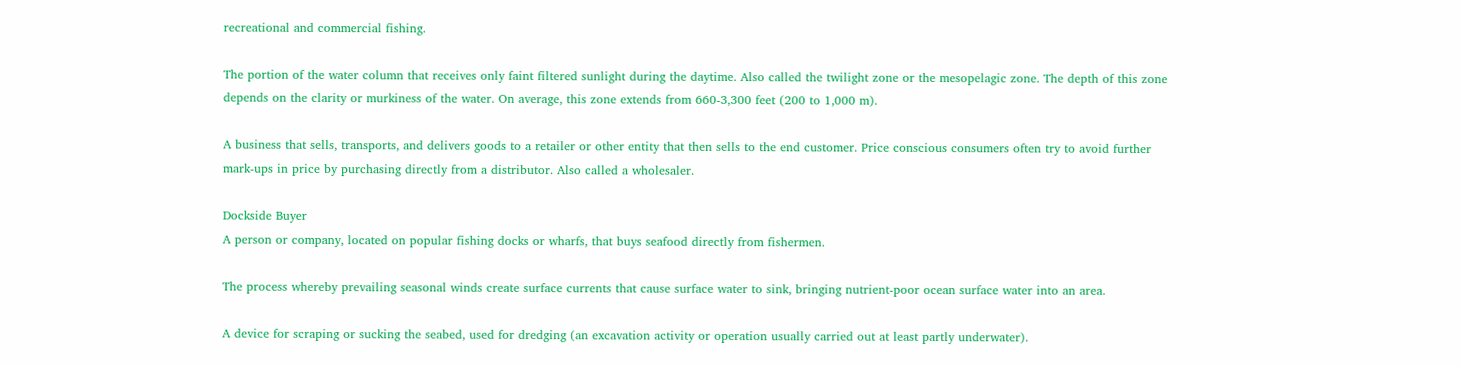recreational and commercial fishing.

The portion of the water column that receives only faint filtered sunlight during the daytime. Also called the twilight zone or the mesopelagic zone. The depth of this zone depends on the clarity or murkiness of the water. On average, this zone extends from 660-3,300 feet (200 to 1,000 m).

A business that sells, transports, and delivers goods to a retailer or other entity that then sells to the end customer. Price conscious consumers often try to avoid further mark-ups in price by purchasing directly from a distributor. Also called a wholesaler.

Dockside Buyer
A person or company, located on popular fishing docks or wharfs, that buys seafood directly from fishermen.

The process whereby prevailing seasonal winds create surface currents that cause surface water to sink, bringing nutrient-poor ocean surface water into an area.

A device for scraping or sucking the seabed, used for dredging (an excavation activity or operation usually carried out at least partly underwater).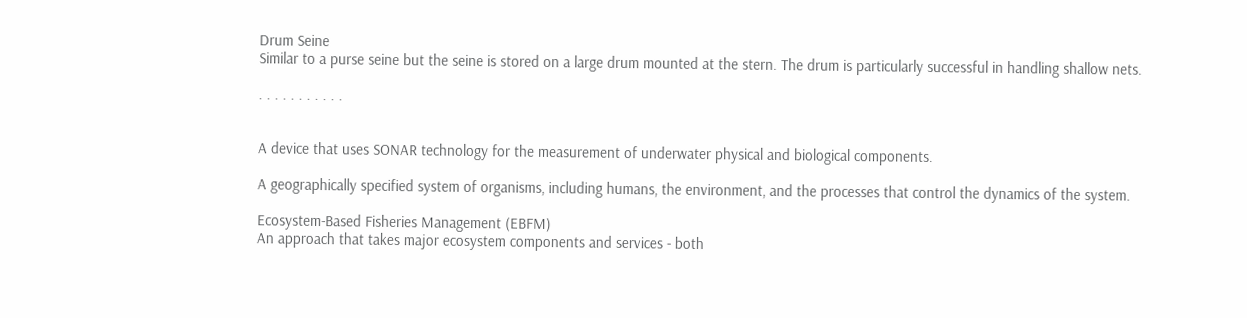Drum Seine
Similar to a purse seine but the seine is stored on a large drum mounted at the stern. The drum is particularly successful in handling shallow nets.

. . . . . . . . . . .


A device that uses SONAR technology for the measurement of underwater physical and biological components.

A geographically specified system of organisms, including humans, the environment, and the processes that control the dynamics of the system.

Ecosystem-Based Fisheries Management (EBFM)
An approach that takes major ecosystem components and services - both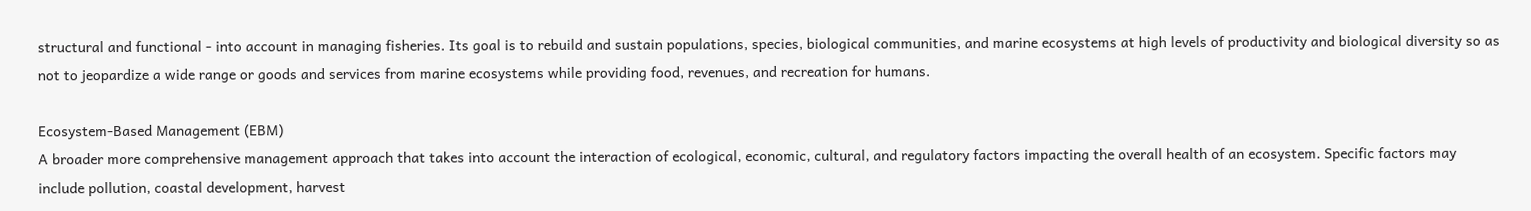structural and functional - into account in managing fisheries. Its goal is to rebuild and sustain populations, species, biological communities, and marine ecosystems at high levels of productivity and biological diversity so as not to jeopardize a wide range or goods and services from marine ecosystems while providing food, revenues, and recreation for humans.

Ecosystem-Based Management (EBM)
A broader more comprehensive management approach that takes into account the interaction of ecological, economic, cultural, and regulatory factors impacting the overall health of an ecosystem. Specific factors may include pollution, coastal development, harvest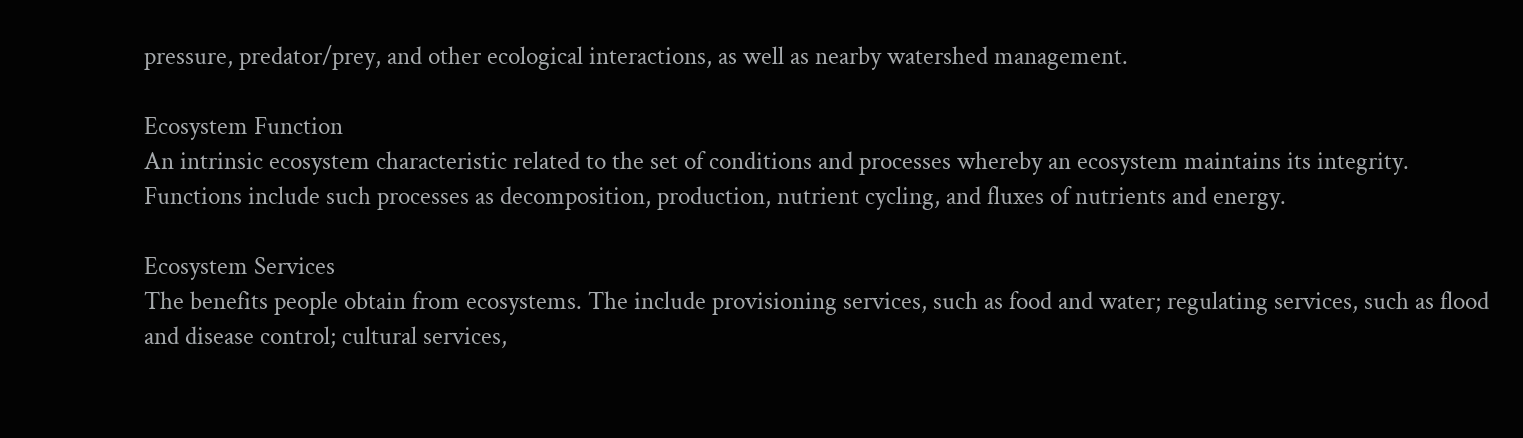pressure, predator/prey, and other ecological interactions, as well as nearby watershed management.

Ecosystem Function
An intrinsic ecosystem characteristic related to the set of conditions and processes whereby an ecosystem maintains its integrity. Functions include such processes as decomposition, production, nutrient cycling, and fluxes of nutrients and energy.

Ecosystem Services
The benefits people obtain from ecosystems. The include provisioning services, such as food and water; regulating services, such as flood and disease control; cultural services,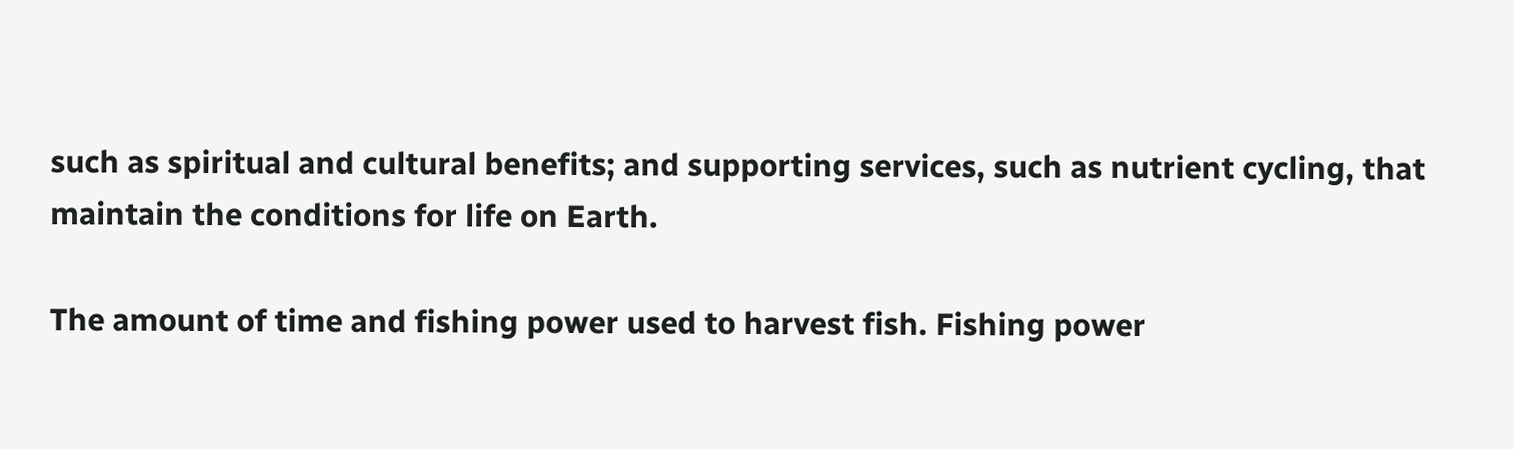such as spiritual and cultural benefits; and supporting services, such as nutrient cycling, that maintain the conditions for life on Earth.

The amount of time and fishing power used to harvest fish. Fishing power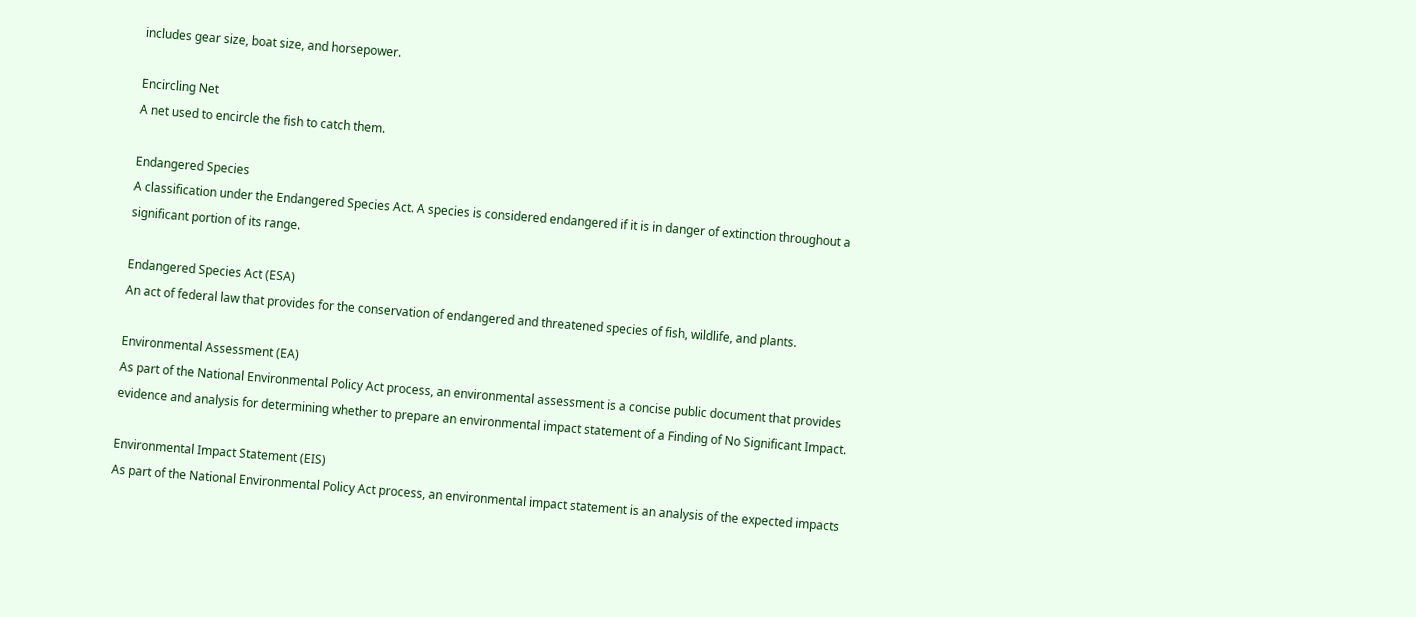includes gear size, boat size, and horsepower.

Encircling Net
A net used to encircle the fish to catch them.

Endangered Species
A classification under the Endangered Species Act. A species is considered endangered if it is in danger of extinction throughout a significant portion of its range.

Endangered Species Act (ESA)
An act of federal law that provides for the conservation of endangered and threatened species of fish, wildlife, and plants.

Environmental Assessment (EA)
As part of the National Environmental Policy Act process, an environmental assessment is a concise public document that provides evidence and analysis for determining whether to prepare an environmental impact statement of a Finding of No Significant Impact.

Environmental Impact Statement (EIS)
As part of the National Environmental Policy Act process, an environmental impact statement is an analysis of the expected impacts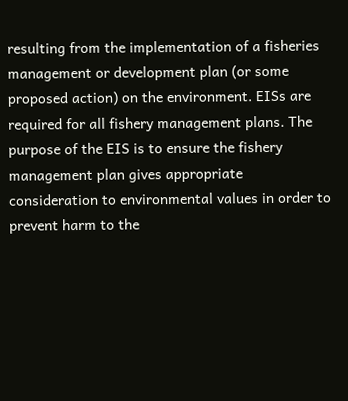resulting from the implementation of a fisheries management or development plan (or some proposed action) on the environment. EISs are required for all fishery management plans. The purpose of the EIS is to ensure the fishery management plan gives appropriate consideration to environmental values in order to prevent harm to the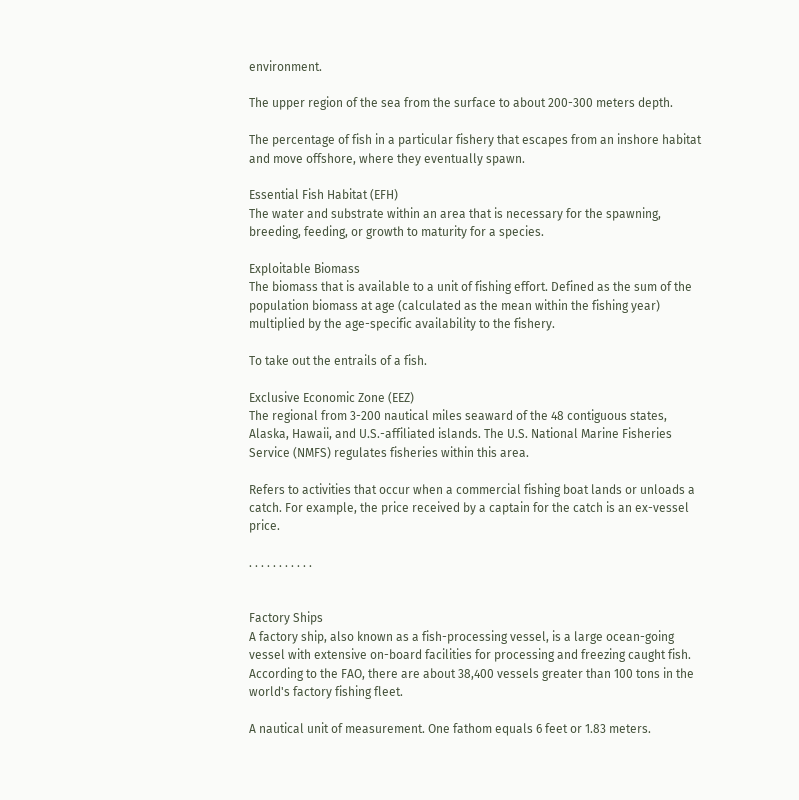environment.

The upper region of the sea from the surface to about 200-300 meters depth.

The percentage of fish in a particular fishery that escapes from an inshore habitat and move offshore, where they eventually spawn.

Essential Fish Habitat (EFH)
The water and substrate within an area that is necessary for the spawning, breeding, feeding, or growth to maturity for a species.

Exploitable Biomass
The biomass that is available to a unit of fishing effort. Defined as the sum of the population biomass at age (calculated as the mean within the fishing year) multiplied by the age-specific availability to the fishery.

To take out the entrails of a fish.

Exclusive Economic Zone (EEZ)
The regional from 3-200 nautical miles seaward of the 48 contiguous states, Alaska, Hawaii, and U.S.-affiliated islands. The U.S. National Marine Fisheries Service (NMFS) regulates fisheries within this area.

Refers to activities that occur when a commercial fishing boat lands or unloads a catch. For example, the price received by a captain for the catch is an ex-vessel price.

. . . . . . . . . . .


Factory Ships
A factory ship, also known as a fish-processing vessel, is a large ocean-going vessel with extensive on-board facilities for processing and freezing caught fish. According to the FAO, there are about 38,400 vessels greater than 100 tons in the world's factory fishing fleet.

A nautical unit of measurement. One fathom equals 6 feet or 1.83 meters.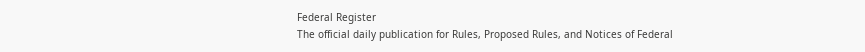Federal Register
The official daily publication for Rules, Proposed Rules, and Notices of Federal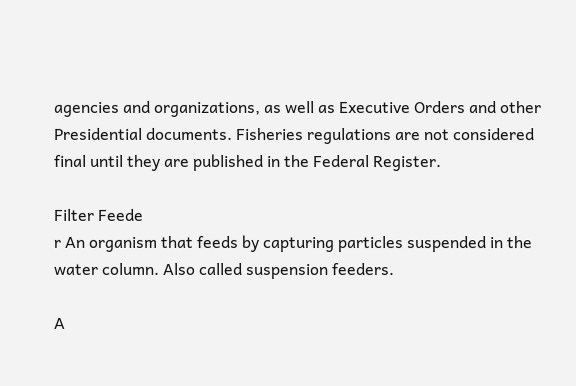agencies and organizations, as well as Executive Orders and other Presidential documents. Fisheries regulations are not considered final until they are published in the Federal Register.

Filter Feede
r An organism that feeds by capturing particles suspended in the water column. Also called suspension feeders.

A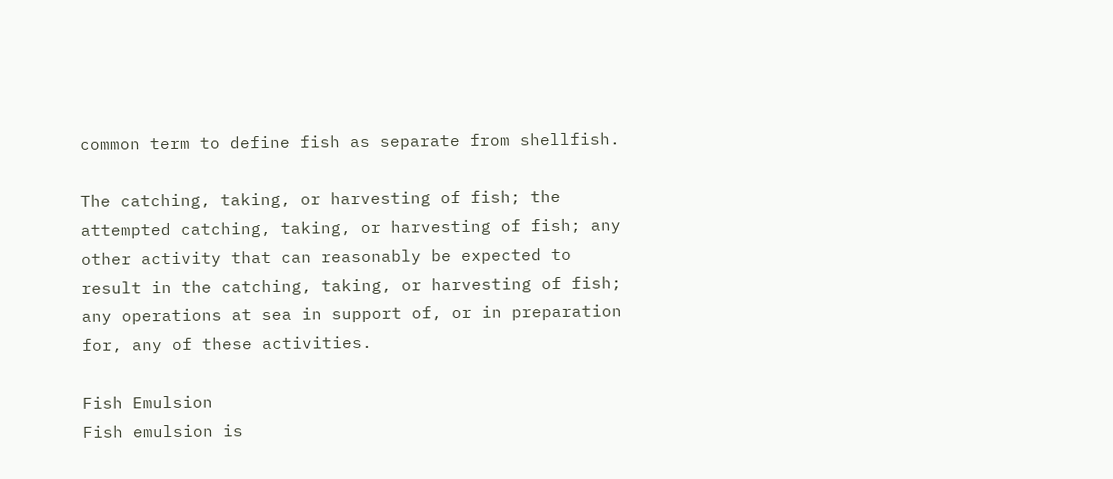common term to define fish as separate from shellfish.

The catching, taking, or harvesting of fish; the attempted catching, taking, or harvesting of fish; any other activity that can reasonably be expected to result in the catching, taking, or harvesting of fish; any operations at sea in support of, or in preparation for, any of these activities.

Fish Emulsion
Fish emulsion is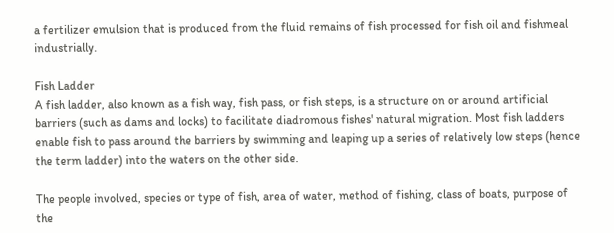a fertilizer emulsion that is produced from the fluid remains of fish processed for fish oil and fishmeal industrially.

Fish Ladder
A fish ladder, also known as a fish way, fish pass, or fish steps, is a structure on or around artificial barriers (such as dams and locks) to facilitate diadromous fishes' natural migration. Most fish ladders enable fish to pass around the barriers by swimming and leaping up a series of relatively low steps (hence the term ladder) into the waters on the other side.

The people involved, species or type of fish, area of water, method of fishing, class of boats, purpose of the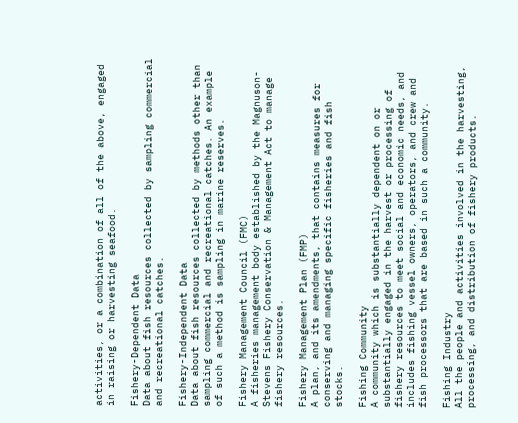activities, or a combination of all of the above, engaged in raising or harvesting seafood.

Fishery-Dependent Data
Data about fish resources collected by sampling commercial and recreational catches.

Fishery-Independent Data
Data about fish resources collected by methods other than sampling commercial and recreational catches. An example of such a method is sampling in marine reserves.

Fishery Management Council (FMC)
A fisheries management body established by the Magnuson-Stevens Fishery Conservation & Management Act to manage fishery resources.

Fishery Management Plan (FMP)
A plan, and its amendments, that contains measures for conserving and managing specific fisheries and fish stocks.

Fishing Community
A community which is substantially dependent on or substantially engaged in the harvest or processing of fishery resources to meet social and economic needs, and includes fishing vessel owners, operators, and crew and fish processors that are based in such a community.

Fishing Industry
All the people and activities involved in the harvesting, processing, and distribution of fishery products.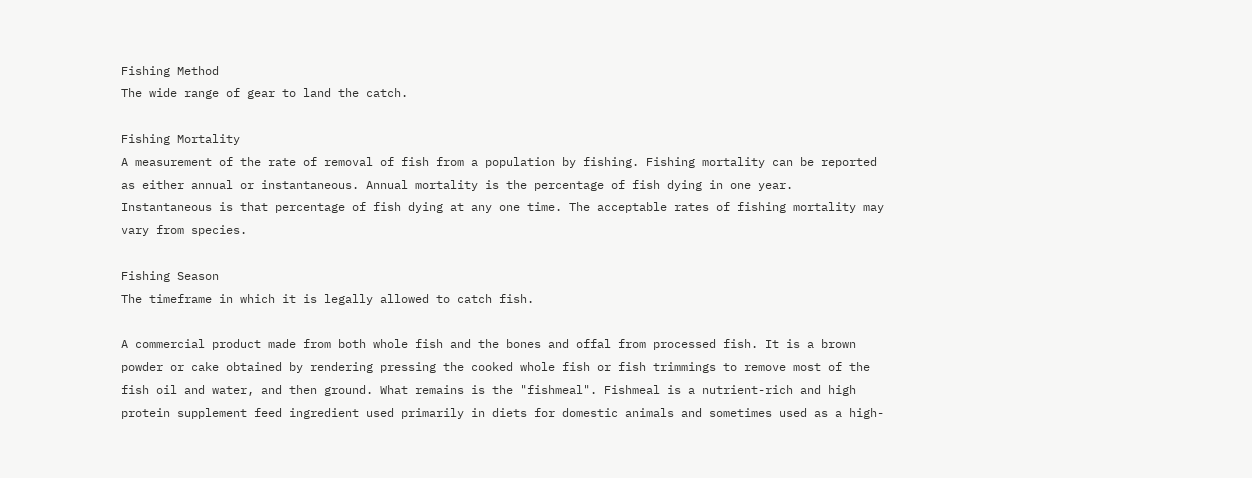Fishing Method
The wide range of gear to land the catch.

Fishing Mortality
A measurement of the rate of removal of fish from a population by fishing. Fishing mortality can be reported as either annual or instantaneous. Annual mortality is the percentage of fish dying in one year. Instantaneous is that percentage of fish dying at any one time. The acceptable rates of fishing mortality may vary from species.

Fishing Season
The timeframe in which it is legally allowed to catch fish.

A commercial product made from both whole fish and the bones and offal from processed fish. It is a brown powder or cake obtained by rendering pressing the cooked whole fish or fish trimmings to remove most of the fish oil and water, and then ground. What remains is the "fishmeal". Fishmeal is a nutrient-rich and high protein supplement feed ingredient used primarily in diets for domestic animals and sometimes used as a high-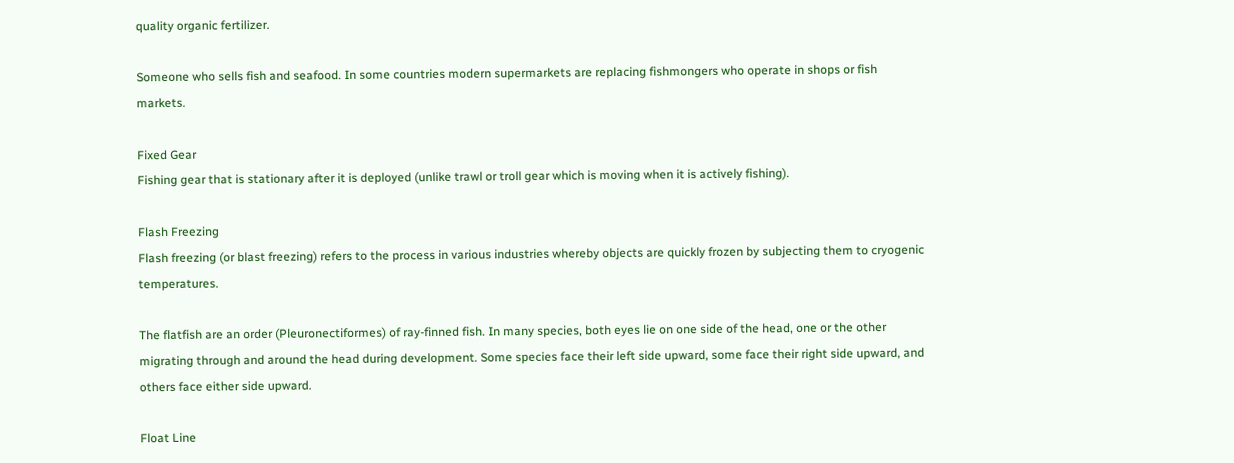quality organic fertilizer.

Someone who sells fish and seafood. In some countries modern supermarkets are replacing fishmongers who operate in shops or fish markets.

Fixed Gear
Fishing gear that is stationary after it is deployed (unlike trawl or troll gear which is moving when it is actively fishing).

Flash Freezing
Flash freezing (or blast freezing) refers to the process in various industries whereby objects are quickly frozen by subjecting them to cryogenic temperatures.

The flatfish are an order (Pleuronectiformes) of ray-finned fish. In many species, both eyes lie on one side of the head, one or the other migrating through and around the head during development. Some species face their left side upward, some face their right side upward, and others face either side upward.

Float Line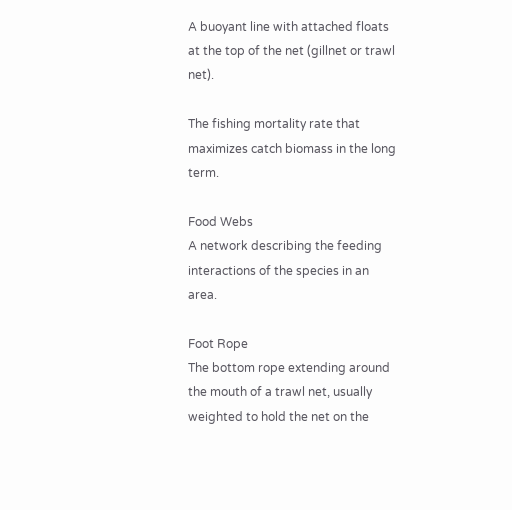A buoyant line with attached floats at the top of the net (gillnet or trawl net).

The fishing mortality rate that maximizes catch biomass in the long term.

Food Webs
A network describing the feeding interactions of the species in an area.

Foot Rope
The bottom rope extending around the mouth of a trawl net, usually weighted to hold the net on the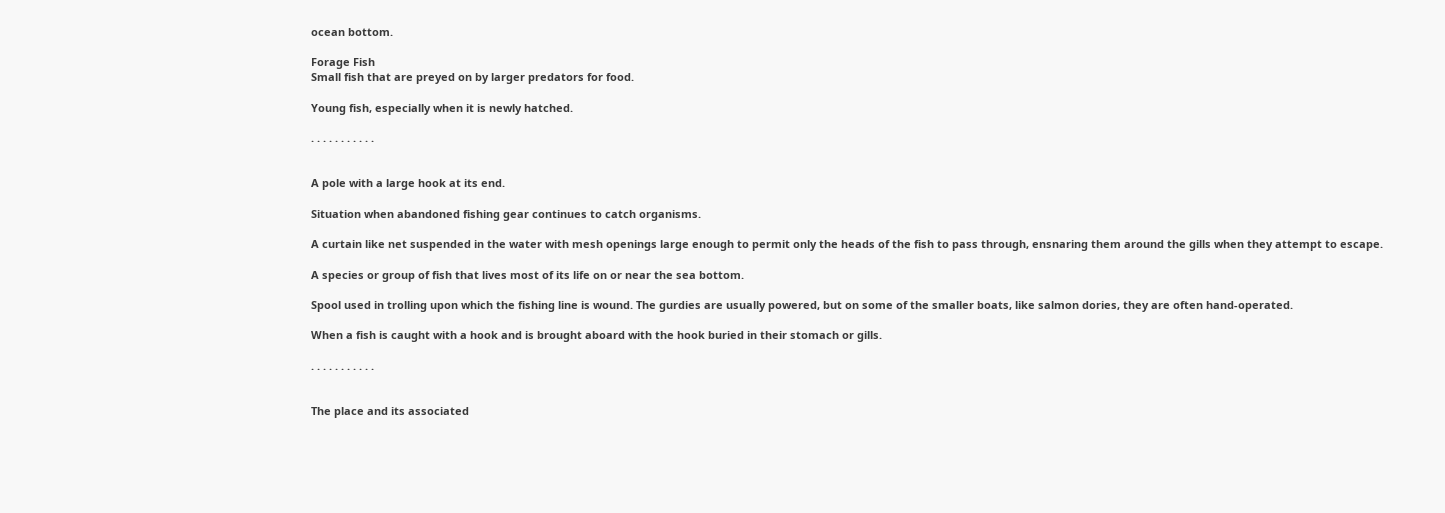ocean bottom.

Forage Fish
Small fish that are preyed on by larger predators for food.

Young fish, especially when it is newly hatched.

. . . . . . . . . . .


A pole with a large hook at its end.

Situation when abandoned fishing gear continues to catch organisms.

A curtain like net suspended in the water with mesh openings large enough to permit only the heads of the fish to pass through, ensnaring them around the gills when they attempt to escape.

A species or group of fish that lives most of its life on or near the sea bottom.

Spool used in trolling upon which the fishing line is wound. The gurdies are usually powered, but on some of the smaller boats, like salmon dories, they are often hand-operated.

When a fish is caught with a hook and is brought aboard with the hook buried in their stomach or gills.

. . . . . . . . . . .


The place and its associated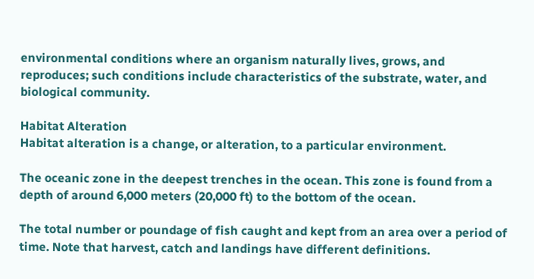environmental conditions where an organism naturally lives, grows, and reproduces; such conditions include characteristics of the substrate, water, and biological community.

Habitat Alteration
Habitat alteration is a change, or alteration, to a particular environment.

The oceanic zone in the deepest trenches in the ocean. This zone is found from a depth of around 6,000 meters (20,000 ft) to the bottom of the ocean.

The total number or poundage of fish caught and kept from an area over a period of time. Note that harvest, catch and landings have different definitions.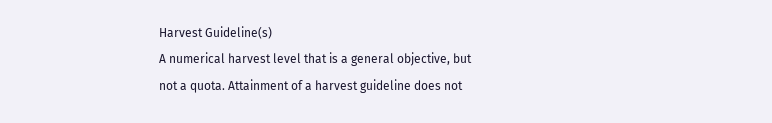Harvest Guideline(s)
A numerical harvest level that is a general objective, but not a quota. Attainment of a harvest guideline does not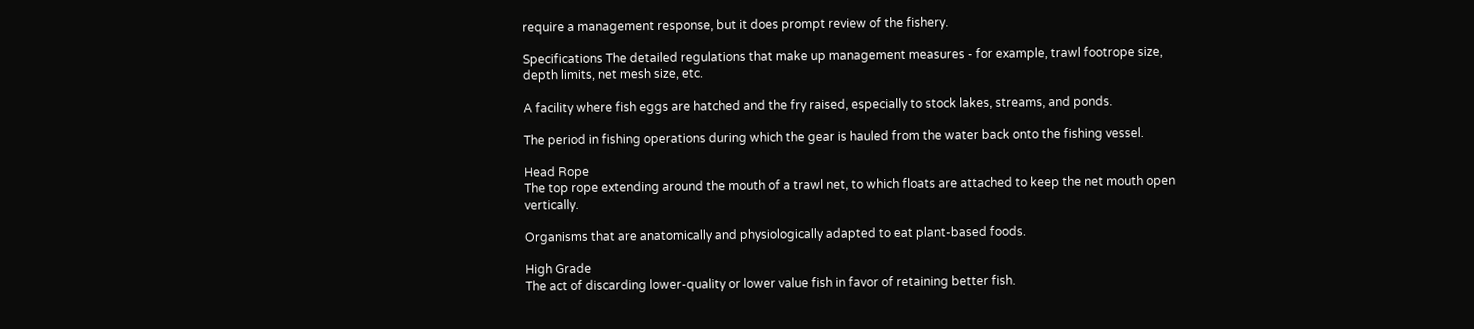require a management response, but it does prompt review of the fishery.

Specifications The detailed regulations that make up management measures - for example, trawl footrope size, depth limits, net mesh size, etc.

A facility where fish eggs are hatched and the fry raised, especially to stock lakes, streams, and ponds.

The period in fishing operations during which the gear is hauled from the water back onto the fishing vessel.

Head Rope
The top rope extending around the mouth of a trawl net, to which floats are attached to keep the net mouth open vertically.

Organisms that are anatomically and physiologically adapted to eat plant-based foods.

High Grade
The act of discarding lower-quality or lower value fish in favor of retaining better fish.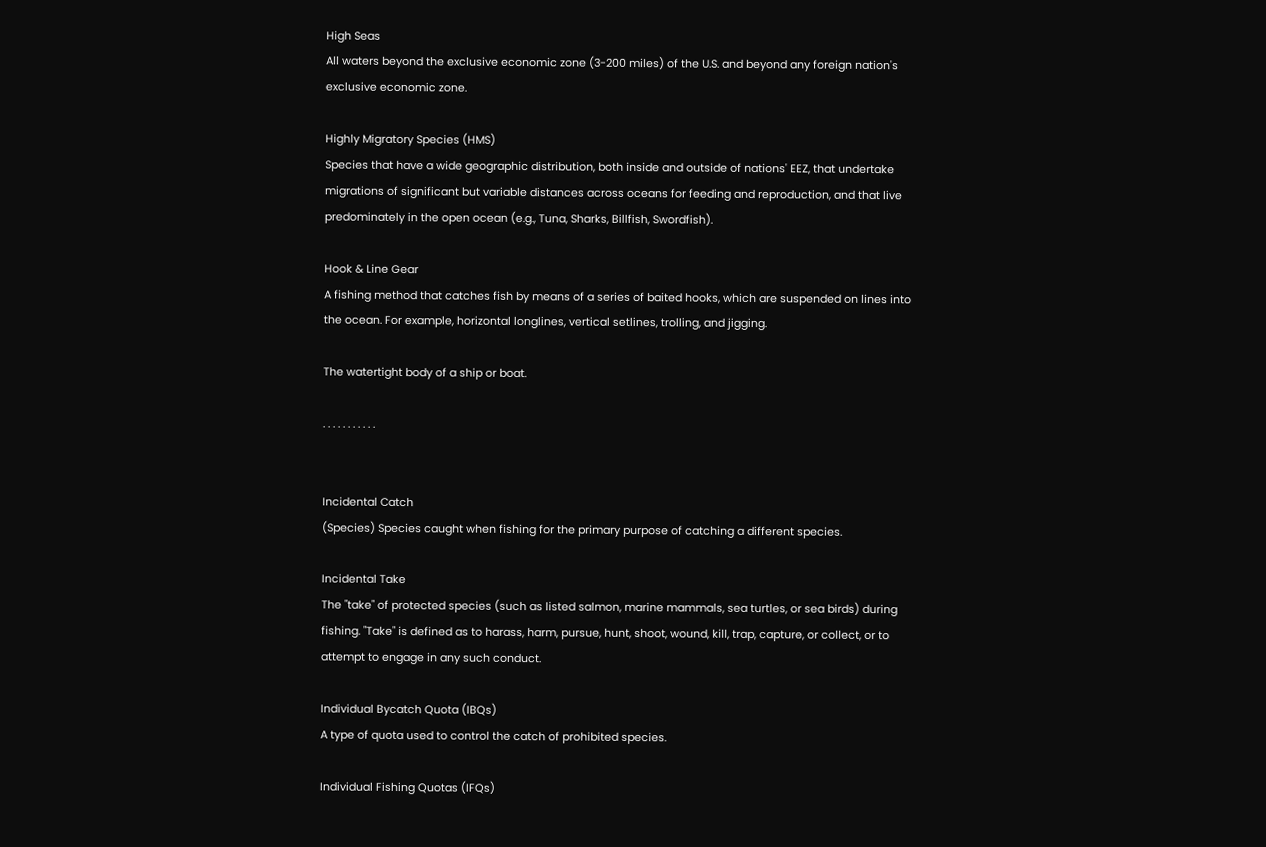High Seas
All waters beyond the exclusive economic zone (3-200 miles) of the U.S. and beyond any foreign nation's exclusive economic zone.

Highly Migratory Species (HMS)
Species that have a wide geographic distribution, both inside and outside of nations' EEZ, that undertake migrations of significant but variable distances across oceans for feeding and reproduction, and that live predominately in the open ocean (e.g., Tuna, Sharks, Billfish, Swordfish).

Hook & Line Gear
A fishing method that catches fish by means of a series of baited hooks, which are suspended on lines into the ocean. For example, horizontal longlines, vertical setlines, trolling, and jigging.

The watertight body of a ship or boat.

. . . . . . . . . . .


Incidental Catch
(Species) Species caught when fishing for the primary purpose of catching a different species.

Incidental Take
The "take" of protected species (such as listed salmon, marine mammals, sea turtles, or sea birds) during fishing. "Take" is defined as to harass, harm, pursue, hunt, shoot, wound, kill, trap, capture, or collect, or to attempt to engage in any such conduct.

Individual Bycatch Quota (IBQs)
A type of quota used to control the catch of prohibited species.

Individual Fishing Quotas (IFQs)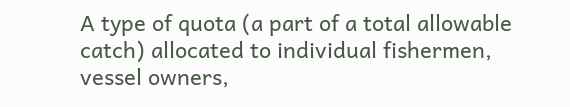A type of quota (a part of a total allowable catch) allocated to individual fishermen, vessel owners,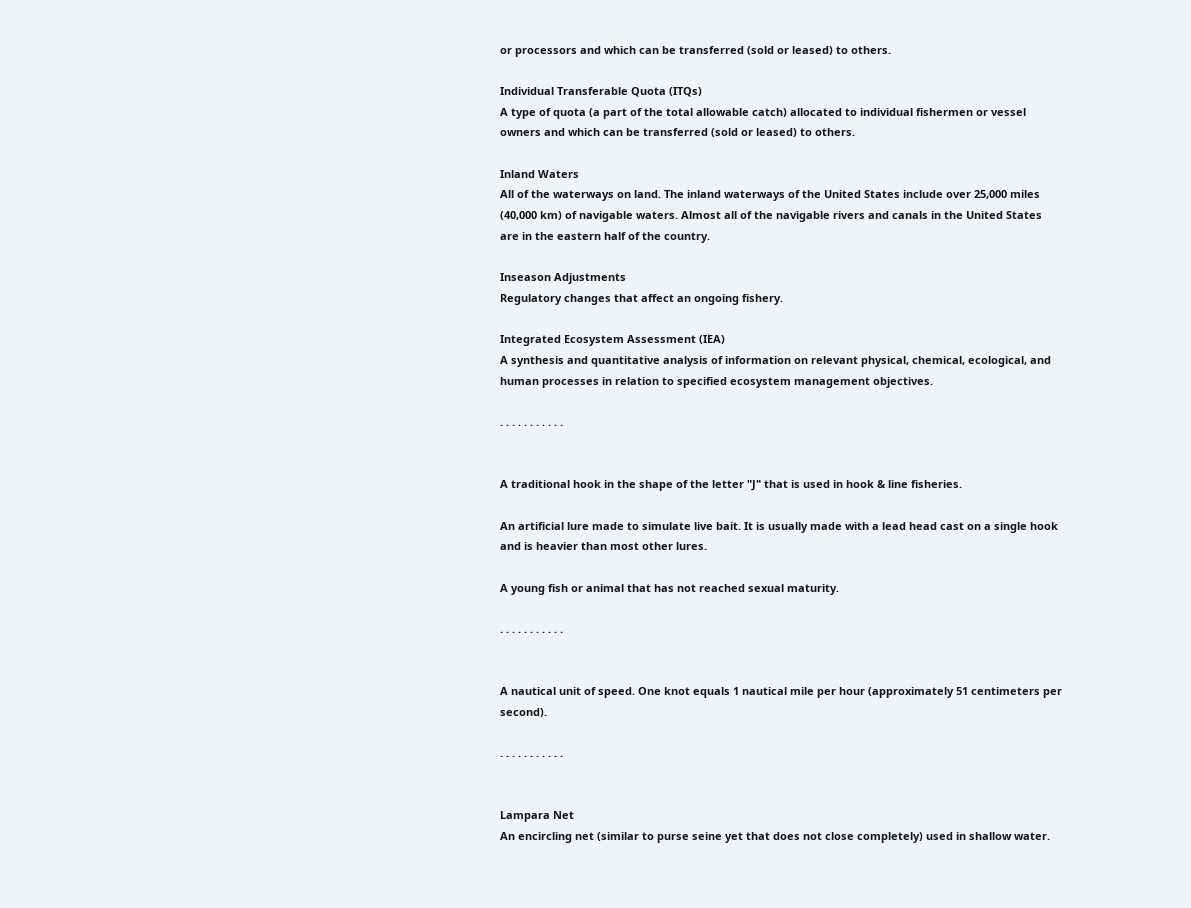or processors and which can be transferred (sold or leased) to others.

Individual Transferable Quota (ITQs)
A type of quota (a part of the total allowable catch) allocated to individual fishermen or vessel owners and which can be transferred (sold or leased) to others.

Inland Waters
All of the waterways on land. The inland waterways of the United States include over 25,000 miles (40,000 km) of navigable waters. Almost all of the navigable rivers and canals in the United States are in the eastern half of the country.

Inseason Adjustments
Regulatory changes that affect an ongoing fishery.

Integrated Ecosystem Assessment (IEA)
A synthesis and quantitative analysis of information on relevant physical, chemical, ecological, and human processes in relation to specified ecosystem management objectives.

. . . . . . . . . . .


A traditional hook in the shape of the letter "J" that is used in hook & line fisheries.

An artificial lure made to simulate live bait. It is usually made with a lead head cast on a single hook and is heavier than most other lures.

A young fish or animal that has not reached sexual maturity.

. . . . . . . . . . .


A nautical unit of speed. One knot equals 1 nautical mile per hour (approximately 51 centimeters per second).

. . . . . . . . . . .


Lampara Net
An encircling net (similar to purse seine yet that does not close completely) used in shallow water.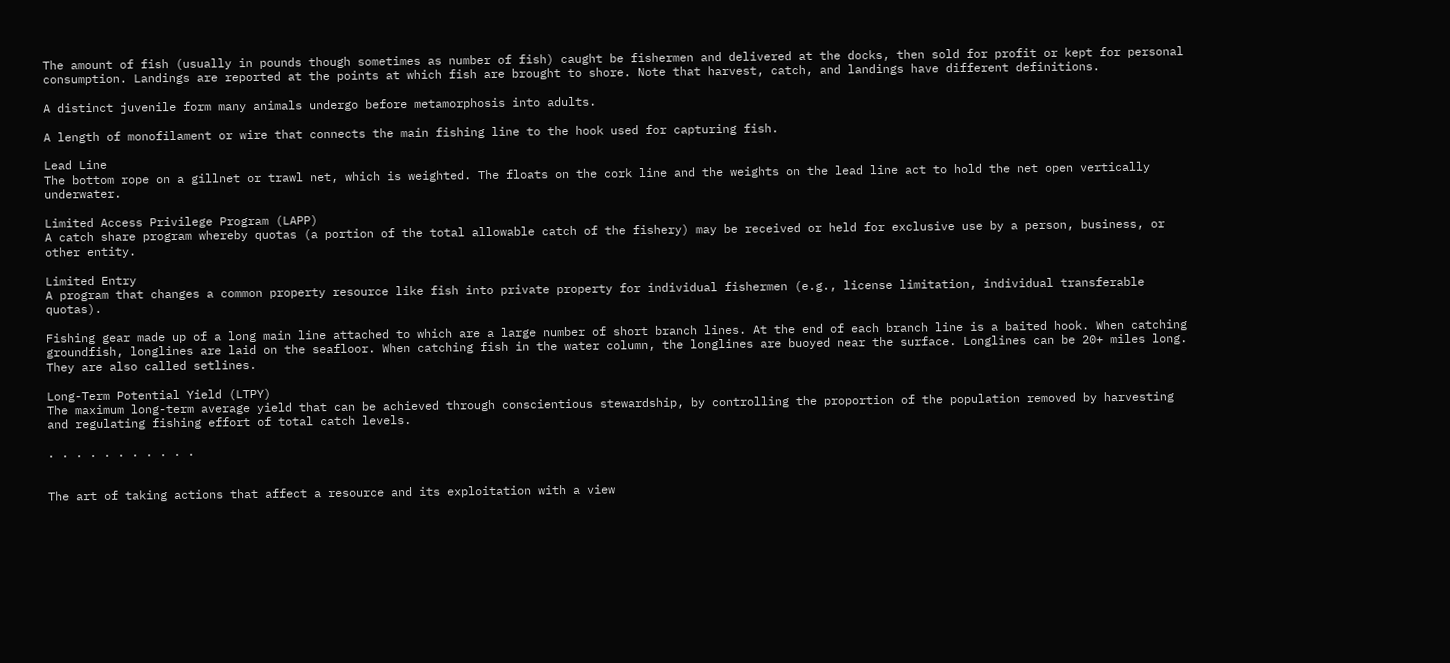The amount of fish (usually in pounds though sometimes as number of fish) caught be fishermen and delivered at the docks, then sold for profit or kept for personal consumption. Landings are reported at the points at which fish are brought to shore. Note that harvest, catch, and landings have different definitions.

A distinct juvenile form many animals undergo before metamorphosis into adults.

A length of monofilament or wire that connects the main fishing line to the hook used for capturing fish.

Lead Line
The bottom rope on a gillnet or trawl net, which is weighted. The floats on the cork line and the weights on the lead line act to hold the net open vertically underwater.

Limited Access Privilege Program (LAPP)
A catch share program whereby quotas (a portion of the total allowable catch of the fishery) may be received or held for exclusive use by a person, business, or other entity.

Limited Entry
A program that changes a common property resource like fish into private property for individual fishermen (e.g., license limitation, individual transferable quotas).

Fishing gear made up of a long main line attached to which are a large number of short branch lines. At the end of each branch line is a baited hook. When catching groundfish, longlines are laid on the seafloor. When catching fish in the water column, the longlines are buoyed near the surface. Longlines can be 20+ miles long. They are also called setlines.

Long-Term Potential Yield (LTPY)
The maximum long-term average yield that can be achieved through conscientious stewardship, by controlling the proportion of the population removed by harvesting and regulating fishing effort of total catch levels.

. . . . . . . . . . .


The art of taking actions that affect a resource and its exploitation with a view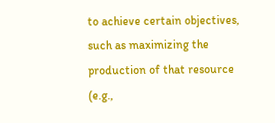to achieve certain objectives, such as maximizing the production of that resource (e.g.,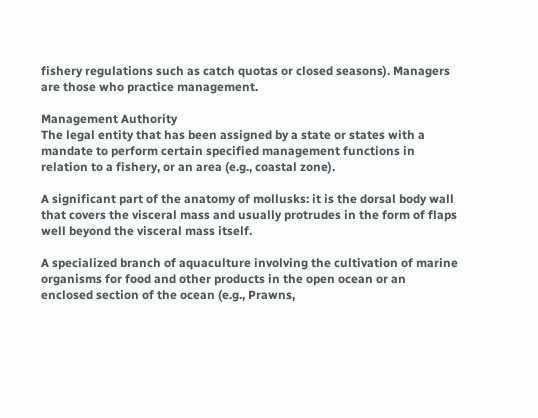fishery regulations such as catch quotas or closed seasons). Managers are those who practice management.

Management Authority
The legal entity that has been assigned by a state or states with a mandate to perform certain specified management functions in relation to a fishery, or an area (e.g., coastal zone).

A significant part of the anatomy of mollusks: it is the dorsal body wall that covers the visceral mass and usually protrudes in the form of flaps well beyond the visceral mass itself.

A specialized branch of aquaculture involving the cultivation of marine organisms for food and other products in the open ocean or an enclosed section of the ocean (e.g., Prawns,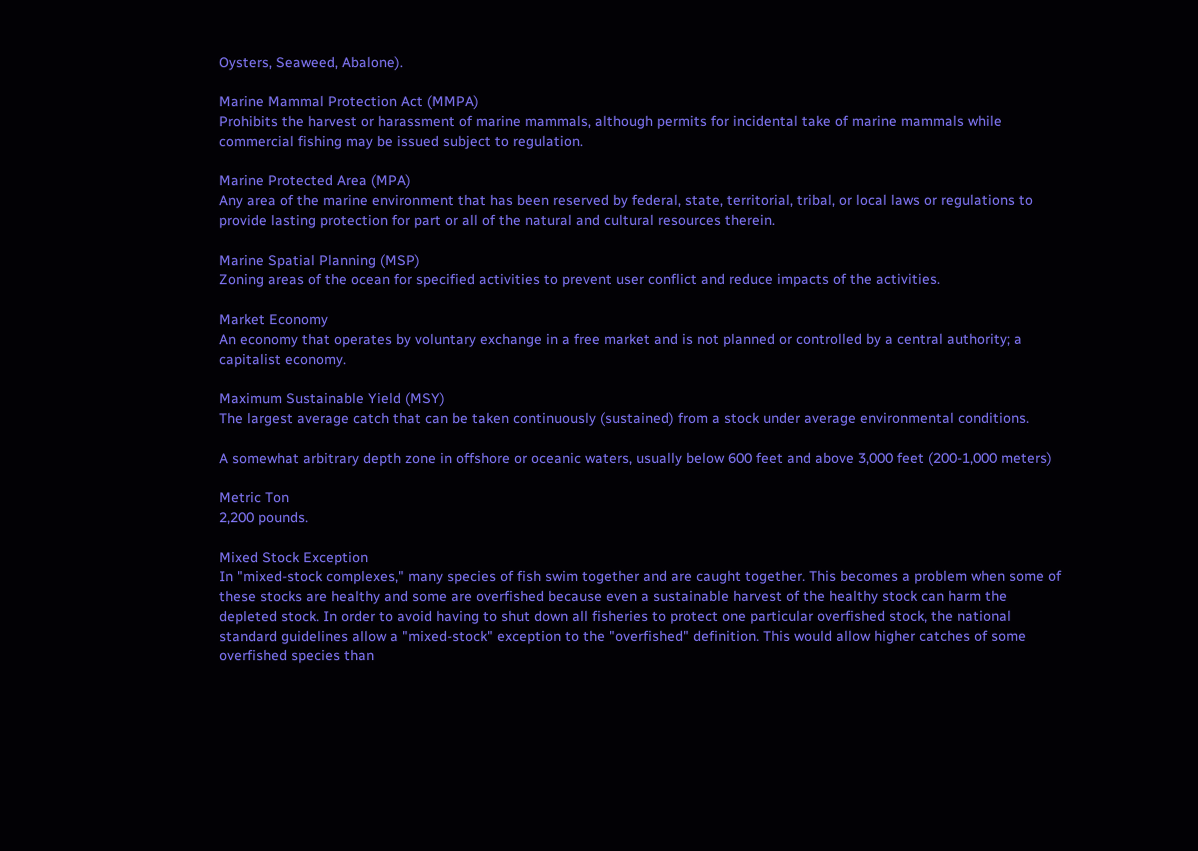Oysters, Seaweed, Abalone).

Marine Mammal Protection Act (MMPA)
Prohibits the harvest or harassment of marine mammals, although permits for incidental take of marine mammals while commercial fishing may be issued subject to regulation.

Marine Protected Area (MPA)
Any area of the marine environment that has been reserved by federal, state, territorial, tribal, or local laws or regulations to provide lasting protection for part or all of the natural and cultural resources therein.

Marine Spatial Planning (MSP)
Zoning areas of the ocean for specified activities to prevent user conflict and reduce impacts of the activities.

Market Economy
An economy that operates by voluntary exchange in a free market and is not planned or controlled by a central authority; a capitalist economy.

Maximum Sustainable Yield (MSY)
The largest average catch that can be taken continuously (sustained) from a stock under average environmental conditions.

A somewhat arbitrary depth zone in offshore or oceanic waters, usually below 600 feet and above 3,000 feet (200-1,000 meters)

Metric Ton
2,200 pounds.

Mixed Stock Exception
In "mixed-stock complexes," many species of fish swim together and are caught together. This becomes a problem when some of these stocks are healthy and some are overfished because even a sustainable harvest of the healthy stock can harm the depleted stock. In order to avoid having to shut down all fisheries to protect one particular overfished stock, the national standard guidelines allow a "mixed-stock" exception to the "overfished" definition. This would allow higher catches of some overfished species than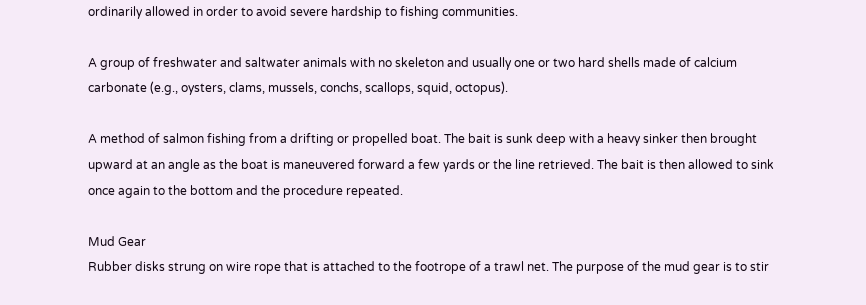ordinarily allowed in order to avoid severe hardship to fishing communities.

A group of freshwater and saltwater animals with no skeleton and usually one or two hard shells made of calcium carbonate (e.g., oysters, clams, mussels, conchs, scallops, squid, octopus).

A method of salmon fishing from a drifting or propelled boat. The bait is sunk deep with a heavy sinker then brought upward at an angle as the boat is maneuvered forward a few yards or the line retrieved. The bait is then allowed to sink once again to the bottom and the procedure repeated.

Mud Gear
Rubber disks strung on wire rope that is attached to the footrope of a trawl net. The purpose of the mud gear is to stir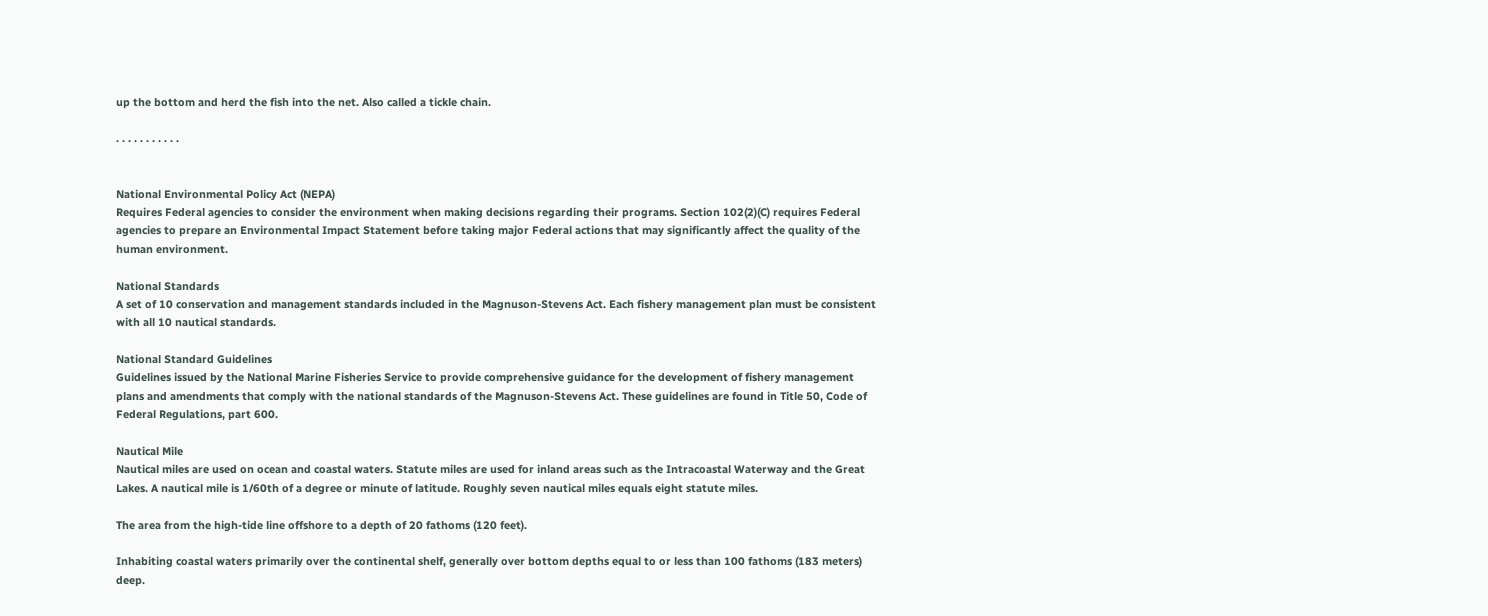up the bottom and herd the fish into the net. Also called a tickle chain.

. . . . . . . . . . .


National Environmental Policy Act (NEPA)
Requires Federal agencies to consider the environment when making decisions regarding their programs. Section 102(2)(C) requires Federal agencies to prepare an Environmental Impact Statement before taking major Federal actions that may significantly affect the quality of the human environment.

National Standards
A set of 10 conservation and management standards included in the Magnuson-Stevens Act. Each fishery management plan must be consistent with all 10 nautical standards.

National Standard Guidelines
Guidelines issued by the National Marine Fisheries Service to provide comprehensive guidance for the development of fishery management plans and amendments that comply with the national standards of the Magnuson-Stevens Act. These guidelines are found in Title 50, Code of Federal Regulations, part 600.

Nautical Mile
Nautical miles are used on ocean and coastal waters. Statute miles are used for inland areas such as the Intracoastal Waterway and the Great Lakes. A nautical mile is 1/60th of a degree or minute of latitude. Roughly seven nautical miles equals eight statute miles.

The area from the high-tide line offshore to a depth of 20 fathoms (120 feet).

Inhabiting coastal waters primarily over the continental shelf, generally over bottom depths equal to or less than 100 fathoms (183 meters) deep.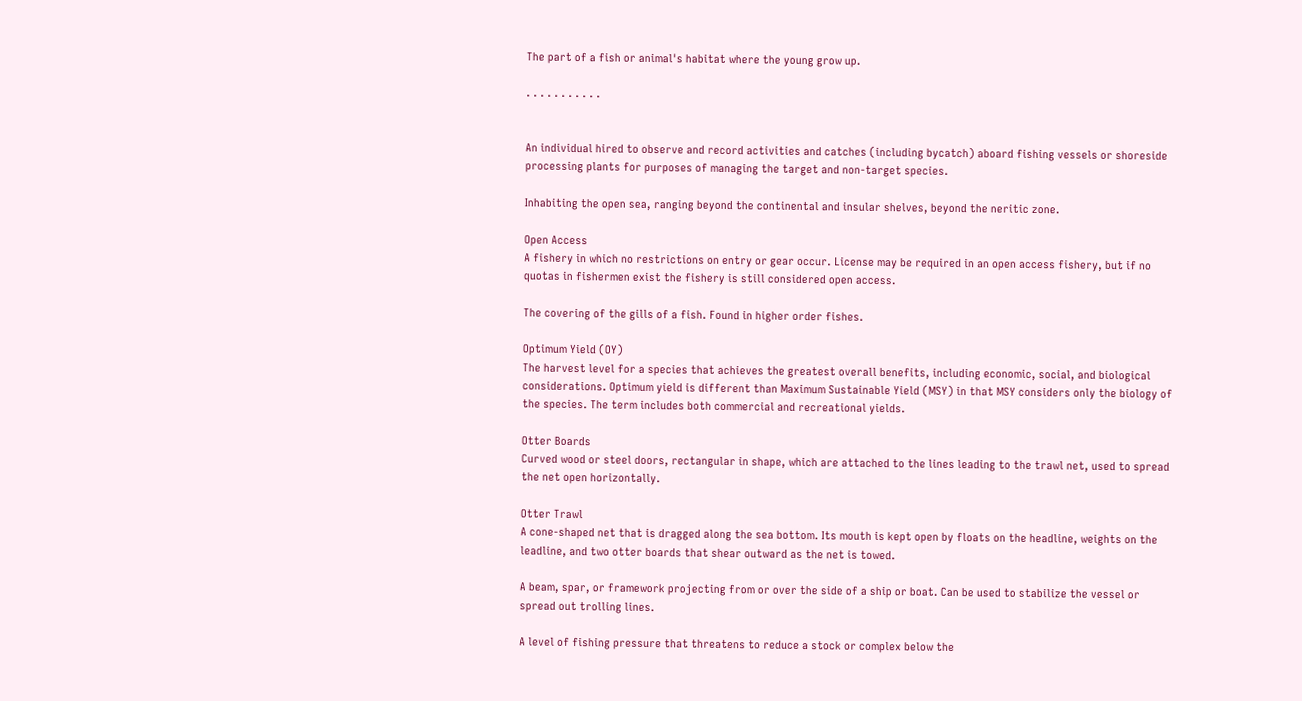The part of a fish or animal's habitat where the young grow up.

. . . . . . . . . . .


An individual hired to observe and record activities and catches (including bycatch) aboard fishing vessels or shoreside processing plants for purposes of managing the target and non-target species.

Inhabiting the open sea, ranging beyond the continental and insular shelves, beyond the neritic zone.

Open Access
A fishery in which no restrictions on entry or gear occur. License may be required in an open access fishery, but if no quotas in fishermen exist the fishery is still considered open access.

The covering of the gills of a fish. Found in higher order fishes.

Optimum Yield (OY)
The harvest level for a species that achieves the greatest overall benefits, including economic, social, and biological considerations. Optimum yield is different than Maximum Sustainable Yield (MSY) in that MSY considers only the biology of the species. The term includes both commercial and recreational yields.

Otter Boards
Curved wood or steel doors, rectangular in shape, which are attached to the lines leading to the trawl net, used to spread the net open horizontally.

Otter Trawl
A cone-shaped net that is dragged along the sea bottom. Its mouth is kept open by floats on the headline, weights on the leadline, and two otter boards that shear outward as the net is towed.

A beam, spar, or framework projecting from or over the side of a ship or boat. Can be used to stabilize the vessel or spread out trolling lines.

A level of fishing pressure that threatens to reduce a stock or complex below the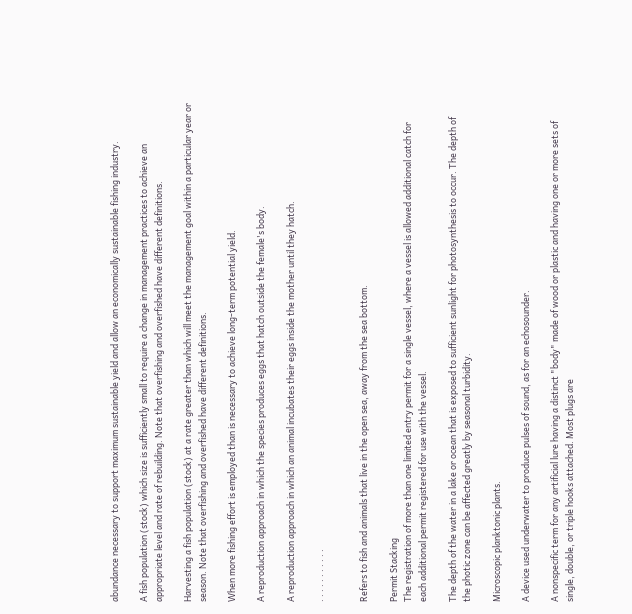abundance necessary to support maximum sustainable yield and allow an economically sustainable fishing industry.

A fish population (stock) which size is sufficiently small to require a change in management practices to achieve an appropriate level and rate of rebuilding. Note that overfishing and overfished have different definitions.

Harvesting a fish population (stock) at a rate greater than which will meet the management goal within a particular year or season. Note that overfishing and overfished have different definitions.

When more fishing effort is employed than is necessary to achieve long-term potential yield.

A reproduction approach in which the species produces eggs that hatch outside the female's body.

A reproduction approach in which an animal incubates their eggs inside the mother until they hatch.

. . . . . . . . . . .


Refers to fish and animals that live in the open sea, away from the sea bottom.

Permit Stacking
The registration of more than one limited entry permit for a single vessel, where a vessel is allowed additional catch for each additional permit registered for use with the vessel.

The depth of the water in a lake or ocean that is exposed to sufficient sunlight for photosynthesis to occur. The depth of the photic zone can be affected greatly by seasonal turbidity.

Microscopic planktonic plants.

A device used underwater to produce pulses of sound, as for an echosounder.

A nonspecific term for any artificial lure having a distinct "body" made of wood or plastic and having one or more sets of single, double, or triple hooks attached. Most plugs are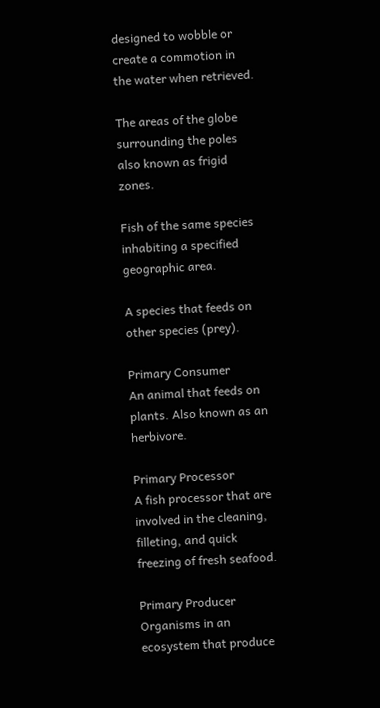designed to wobble or create a commotion in the water when retrieved.

The areas of the globe surrounding the poles also known as frigid zones.

Fish of the same species inhabiting a specified geographic area.

A species that feeds on other species (prey).

Primary Consumer
An animal that feeds on plants. Also known as an herbivore.

Primary Processor
A fish processor that are involved in the cleaning, filleting, and quick freezing of fresh seafood.

Primary Producer
Organisms in an ecosystem that produce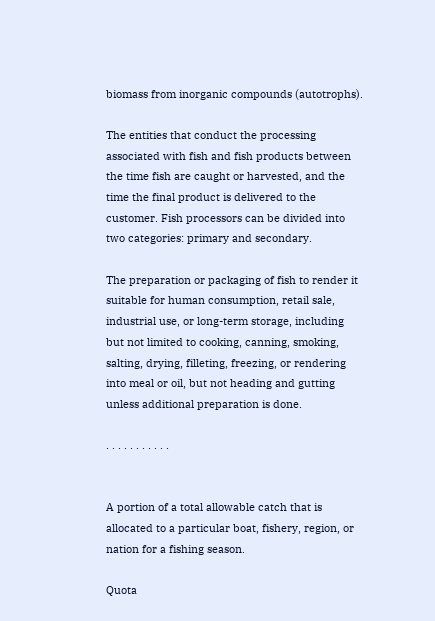biomass from inorganic compounds (autotrophs).

The entities that conduct the processing associated with fish and fish products between the time fish are caught or harvested, and the time the final product is delivered to the customer. Fish processors can be divided into two categories: primary and secondary.

The preparation or packaging of fish to render it suitable for human consumption, retail sale, industrial use, or long-term storage, including but not limited to cooking, canning, smoking, salting, drying, filleting, freezing, or rendering into meal or oil, but not heading and gutting unless additional preparation is done.

. . . . . . . . . . .


A portion of a total allowable catch that is allocated to a particular boat, fishery, region, or nation for a fishing season.

Quota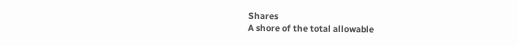Shares
A shore of the total allowable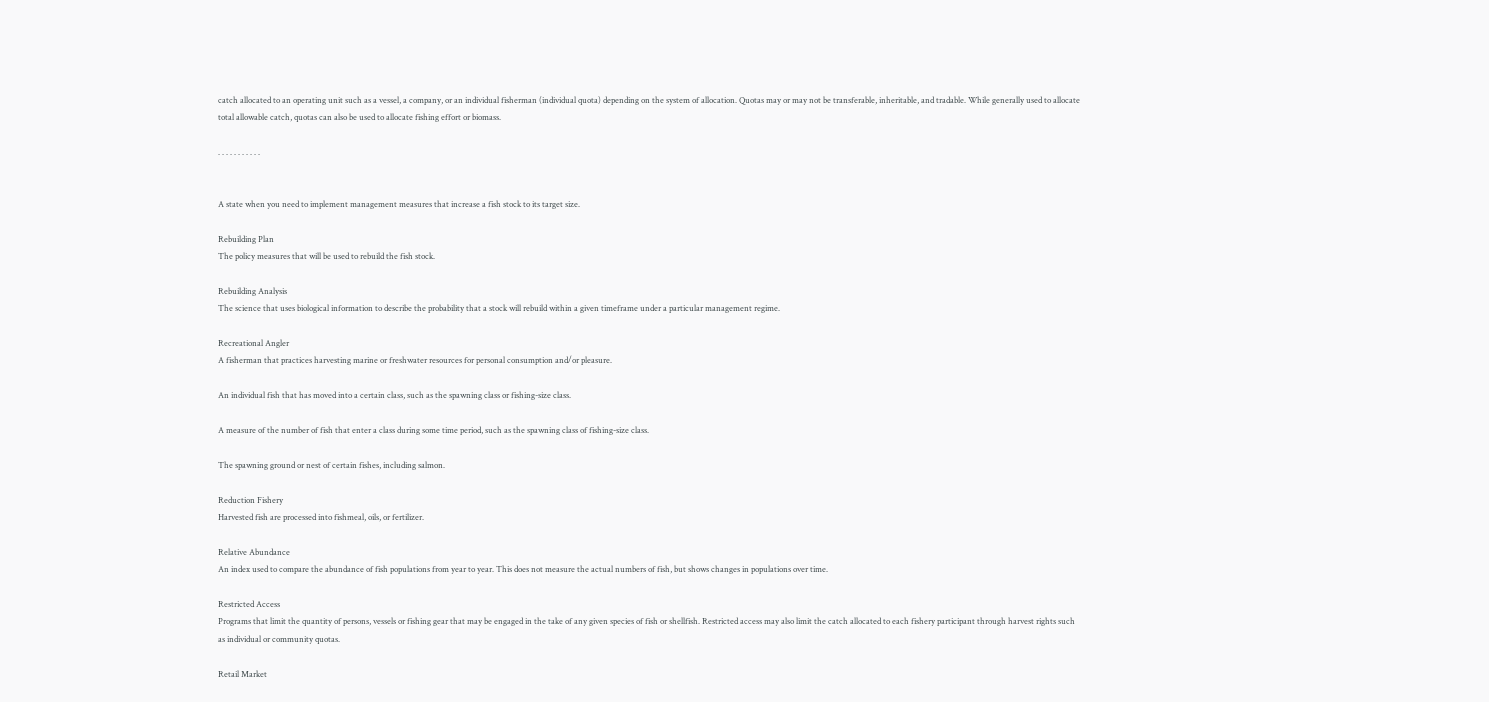catch allocated to an operating unit such as a vessel, a company, or an individual fisherman (individual quota) depending on the system of allocation. Quotas may or may not be transferable, inheritable, and tradable. While generally used to allocate total allowable catch, quotas can also be used to allocate fishing effort or biomass.

. . . . . . . . . . .


A state when you need to implement management measures that increase a fish stock to its target size.

Rebuilding Plan
The policy measures that will be used to rebuild the fish stock.

Rebuilding Analysis
The science that uses biological information to describe the probability that a stock will rebuild within a given timeframe under a particular management regime.

Recreational Angler
A fisherman that practices harvesting marine or freshwater resources for personal consumption and/or pleasure.

An individual fish that has moved into a certain class, such as the spawning class or fishing-size class.

A measure of the number of fish that enter a class during some time period, such as the spawning class of fishing-size class.

The spawning ground or nest of certain fishes, including salmon.

Reduction Fishery
Harvested fish are processed into fishmeal, oils, or fertilizer.

Relative Abundance
An index used to compare the abundance of fish populations from year to year. This does not measure the actual numbers of fish, but shows changes in populations over time.

Restricted Access
Programs that limit the quantity of persons, vessels or fishing gear that may be engaged in the take of any given species of fish or shellfish. Restricted access may also limit the catch allocated to each fishery participant through harvest rights such as individual or community quotas.

Retail Market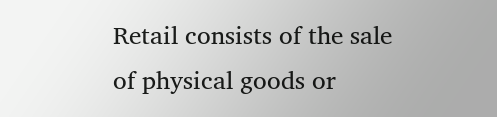Retail consists of the sale of physical goods or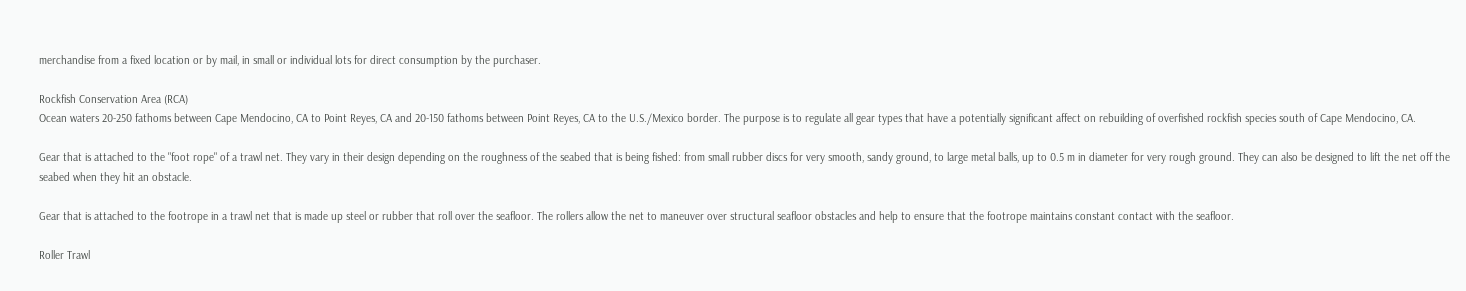merchandise from a fixed location or by mail, in small or individual lots for direct consumption by the purchaser.

Rockfish Conservation Area (RCA)
Ocean waters 20-250 fathoms between Cape Mendocino, CA to Point Reyes, CA and 20-150 fathoms between Point Reyes, CA to the U.S./Mexico border. The purpose is to regulate all gear types that have a potentially significant affect on rebuilding of overfished rockfish species south of Cape Mendocino, CA.

Gear that is attached to the "foot rope" of a trawl net. They vary in their design depending on the roughness of the seabed that is being fished: from small rubber discs for very smooth, sandy ground, to large metal balls, up to 0.5 m in diameter for very rough ground. They can also be designed to lift the net off the seabed when they hit an obstacle.

Gear that is attached to the footrope in a trawl net that is made up steel or rubber that roll over the seafloor. The rollers allow the net to maneuver over structural seafloor obstacles and help to ensure that the footrope maintains constant contact with the seafloor.

Roller Trawl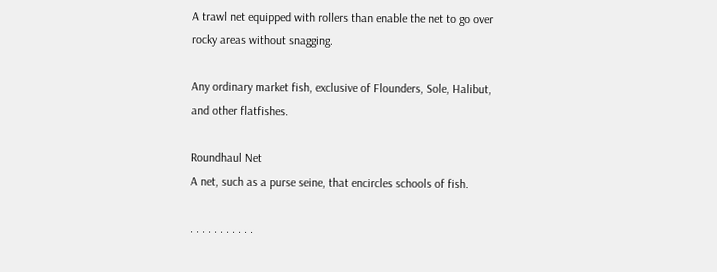A trawl net equipped with rollers than enable the net to go over rocky areas without snagging.

Any ordinary market fish, exclusive of Flounders, Sole, Halibut, and other flatfishes.

Roundhaul Net
A net, such as a purse seine, that encircles schools of fish.

. . . . . . . . . . .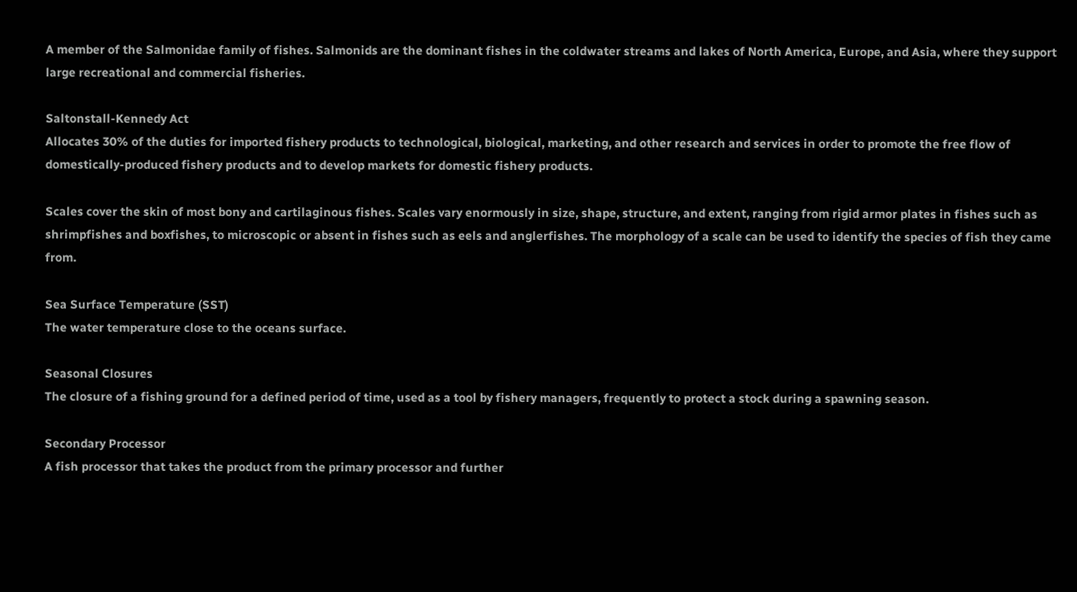A member of the Salmonidae family of fishes. Salmonids are the dominant fishes in the coldwater streams and lakes of North America, Europe, and Asia, where they support large recreational and commercial fisheries.

Saltonstall-Kennedy Act
Allocates 30% of the duties for imported fishery products to technological, biological, marketing, and other research and services in order to promote the free flow of domestically-produced fishery products and to develop markets for domestic fishery products.

Scales cover the skin of most bony and cartilaginous fishes. Scales vary enormously in size, shape, structure, and extent, ranging from rigid armor plates in fishes such as shrimpfishes and boxfishes, to microscopic or absent in fishes such as eels and anglerfishes. The morphology of a scale can be used to identify the species of fish they came from.

Sea Surface Temperature (SST)
The water temperature close to the oceans surface.

Seasonal Closures
The closure of a fishing ground for a defined period of time, used as a tool by fishery managers, frequently to protect a stock during a spawning season.

Secondary Processor
A fish processor that takes the product from the primary processor and further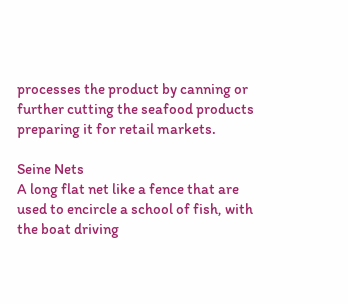processes the product by canning or further cutting the seafood products preparing it for retail markets.

Seine Nets
A long flat net like a fence that are used to encircle a school of fish, with the boat driving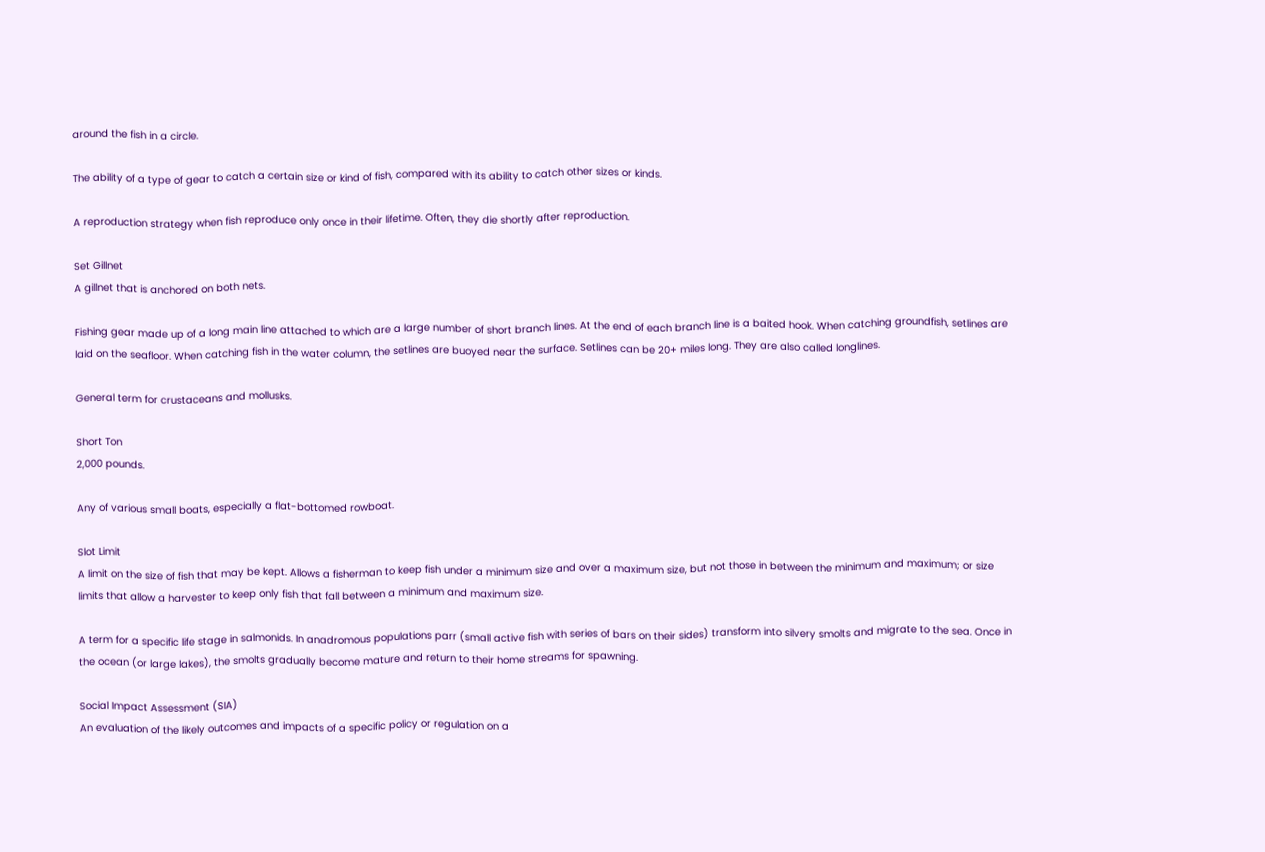around the fish in a circle.

The ability of a type of gear to catch a certain size or kind of fish, compared with its ability to catch other sizes or kinds.

A reproduction strategy when fish reproduce only once in their lifetime. Often, they die shortly after reproduction.

Set Gillnet
A gillnet that is anchored on both nets.

Fishing gear made up of a long main line attached to which are a large number of short branch lines. At the end of each branch line is a baited hook. When catching groundfish, setlines are laid on the seafloor. When catching fish in the water column, the setlines are buoyed near the surface. Setlines can be 20+ miles long. They are also called longlines.

General term for crustaceans and mollusks.

Short Ton
2,000 pounds.

Any of various small boats, especially a flat-bottomed rowboat.

Slot Limit
A limit on the size of fish that may be kept. Allows a fisherman to keep fish under a minimum size and over a maximum size, but not those in between the minimum and maximum; or size limits that allow a harvester to keep only fish that fall between a minimum and maximum size.

A term for a specific life stage in salmonids. In anadromous populations parr (small active fish with series of bars on their sides) transform into silvery smolts and migrate to the sea. Once in the ocean (or large lakes), the smolts gradually become mature and return to their home streams for spawning.

Social Impact Assessment (SIA)
An evaluation of the likely outcomes and impacts of a specific policy or regulation on a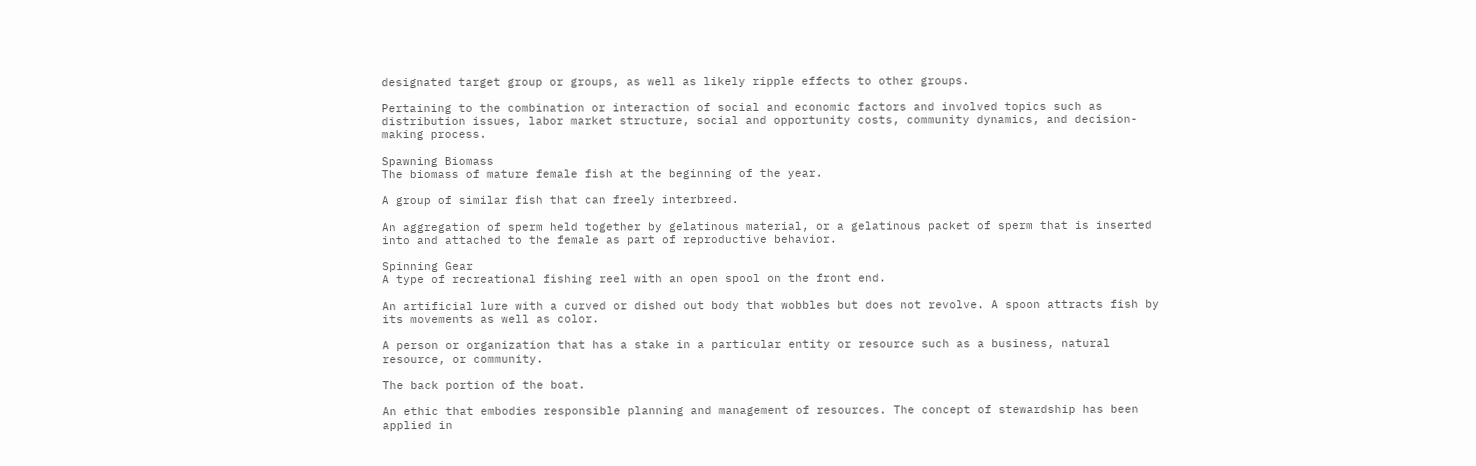designated target group or groups, as well as likely ripple effects to other groups.

Pertaining to the combination or interaction of social and economic factors and involved topics such as distribution issues, labor market structure, social and opportunity costs, community dynamics, and decision-making process.

Spawning Biomass
The biomass of mature female fish at the beginning of the year.

A group of similar fish that can freely interbreed.

An aggregation of sperm held together by gelatinous material, or a gelatinous packet of sperm that is inserted into and attached to the female as part of reproductive behavior.

Spinning Gear
A type of recreational fishing reel with an open spool on the front end.

An artificial lure with a curved or dished out body that wobbles but does not revolve. A spoon attracts fish by its movements as well as color.

A person or organization that has a stake in a particular entity or resource such as a business, natural resource, or community.

The back portion of the boat.

An ethic that embodies responsible planning and management of resources. The concept of stewardship has been applied in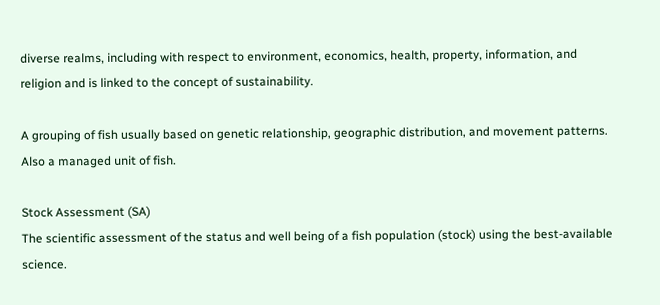diverse realms, including with respect to environment, economics, health, property, information, and religion and is linked to the concept of sustainability.

A grouping of fish usually based on genetic relationship, geographic distribution, and movement patterns. Also a managed unit of fish.

Stock Assessment (SA)
The scientific assessment of the status and well being of a fish population (stock) using the best-available science.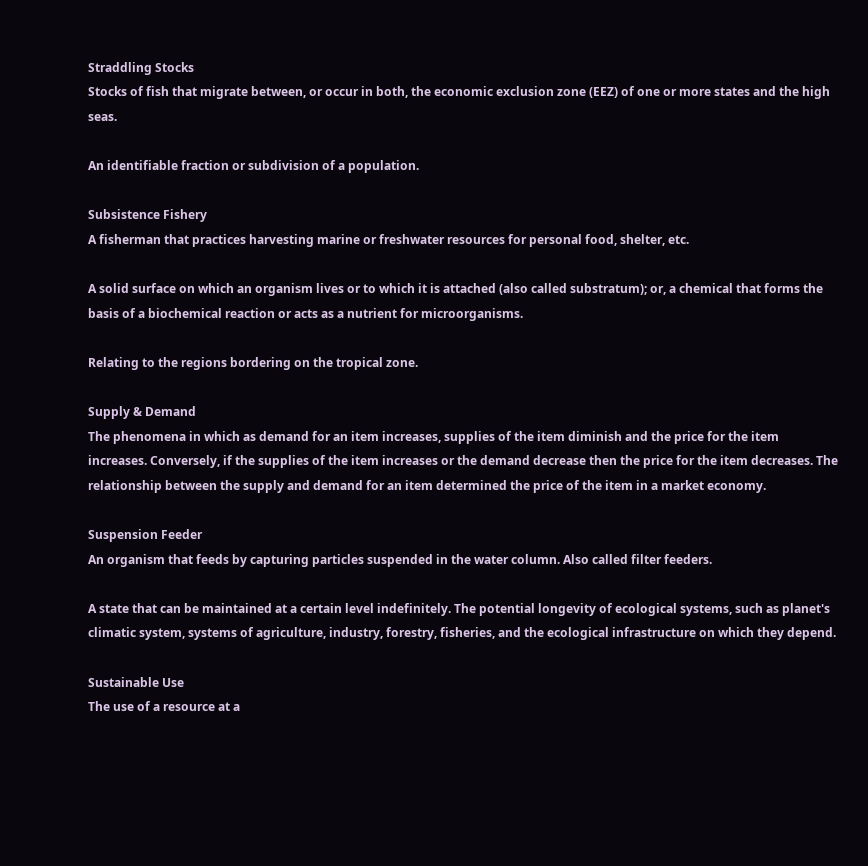Straddling Stocks
Stocks of fish that migrate between, or occur in both, the economic exclusion zone (EEZ) of one or more states and the high seas.

An identifiable fraction or subdivision of a population.

Subsistence Fishery
A fisherman that practices harvesting marine or freshwater resources for personal food, shelter, etc.

A solid surface on which an organism lives or to which it is attached (also called substratum); or, a chemical that forms the basis of a biochemical reaction or acts as a nutrient for microorganisms.

Relating to the regions bordering on the tropical zone.

Supply & Demand
The phenomena in which as demand for an item increases, supplies of the item diminish and the price for the item increases. Conversely, if the supplies of the item increases or the demand decrease then the price for the item decreases. The relationship between the supply and demand for an item determined the price of the item in a market economy.

Suspension Feeder
An organism that feeds by capturing particles suspended in the water column. Also called filter feeders.

A state that can be maintained at a certain level indefinitely. The potential longevity of ecological systems, such as planet's climatic system, systems of agriculture, industry, forestry, fisheries, and the ecological infrastructure on which they depend.

Sustainable Use
The use of a resource at a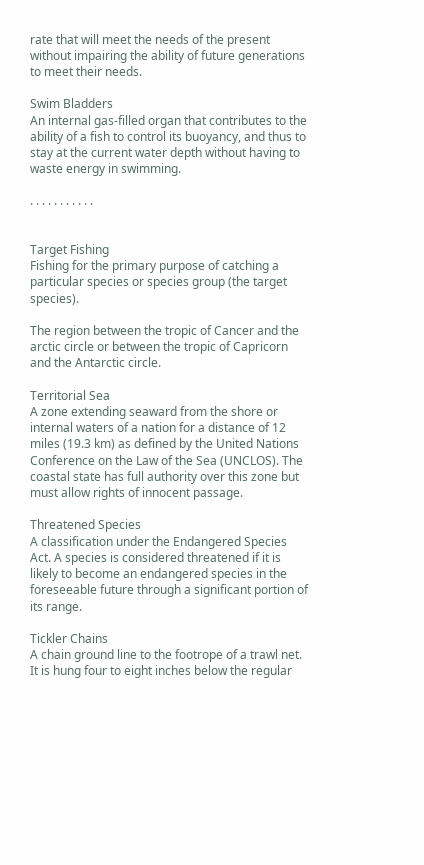rate that will meet the needs of the present without impairing the ability of future generations to meet their needs.

Swim Bladders
An internal gas-filled organ that contributes to the ability of a fish to control its buoyancy, and thus to stay at the current water depth without having to waste energy in swimming.

. . . . . . . . . . .


Target Fishing
Fishing for the primary purpose of catching a particular species or species group (the target species).

The region between the tropic of Cancer and the arctic circle or between the tropic of Capricorn and the Antarctic circle.

Territorial Sea
A zone extending seaward from the shore or internal waters of a nation for a distance of 12 miles (19.3 km) as defined by the United Nations Conference on the Law of the Sea (UNCLOS). The coastal state has full authority over this zone but must allow rights of innocent passage.

Threatened Species
A classification under the Endangered Species Act. A species is considered threatened if it is likely to become an endangered species in the foreseeable future through a significant portion of its range.

Tickler Chains
A chain ground line to the footrope of a trawl net. It is hung four to eight inches below the regular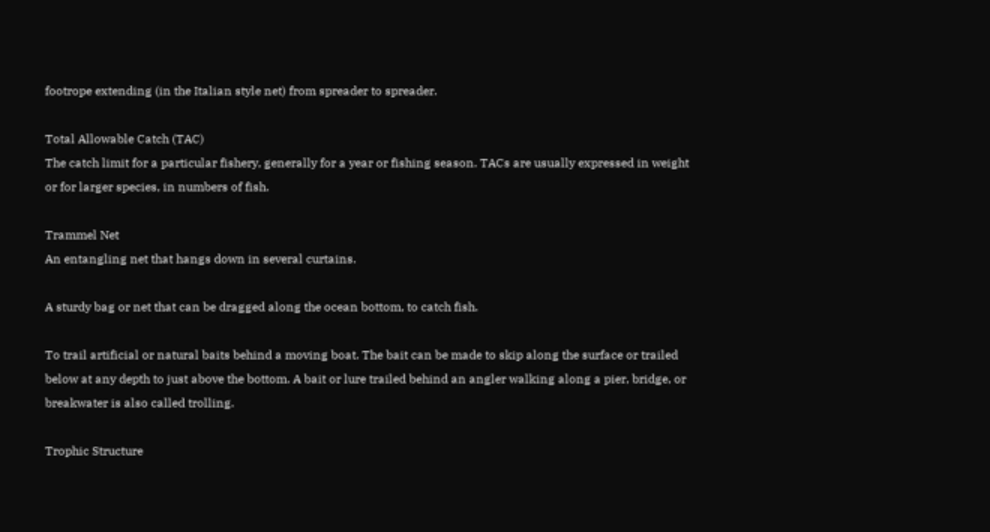footrope extending (in the Italian style net) from spreader to spreader.

Total Allowable Catch (TAC)
The catch limit for a particular fishery, generally for a year or fishing season. TACs are usually expressed in weight or for larger species, in numbers of fish.

Trammel Net
An entangling net that hangs down in several curtains.

A sturdy bag or net that can be dragged along the ocean bottom, to catch fish.

To trail artificial or natural baits behind a moving boat. The bait can be made to skip along the surface or trailed below at any depth to just above the bottom. A bait or lure trailed behind an angler walking along a pier, bridge, or breakwater is also called trolling.

Trophic Structure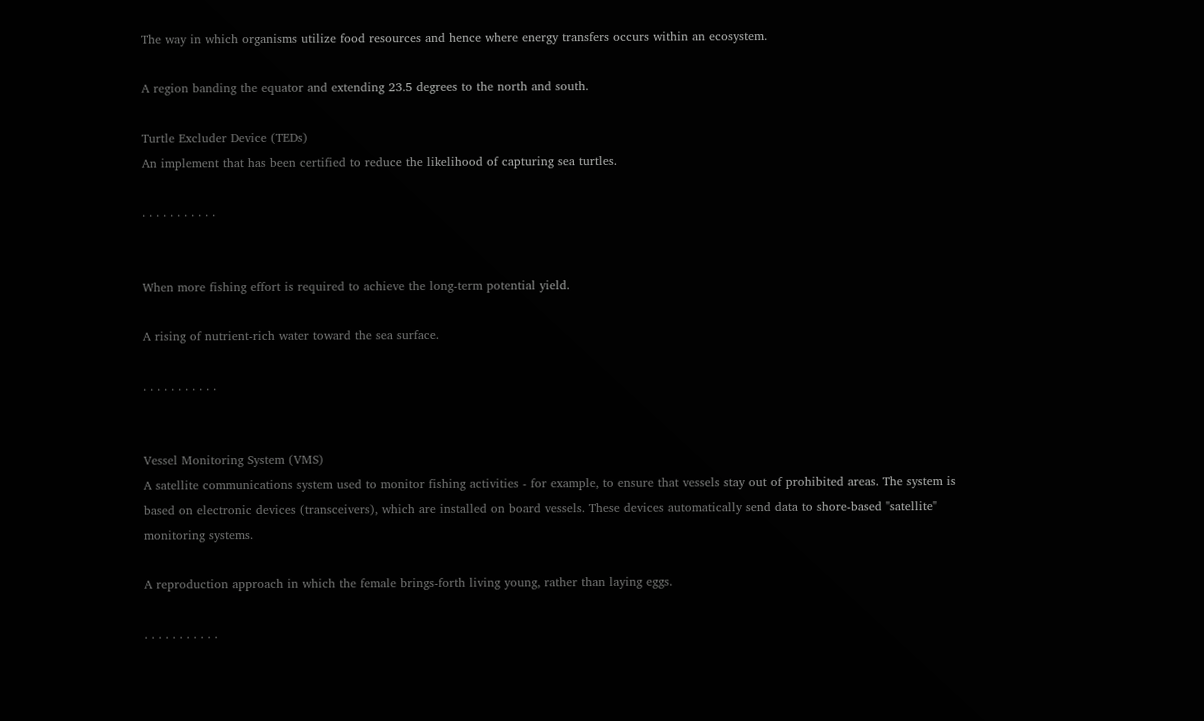The way in which organisms utilize food resources and hence where energy transfers occurs within an ecosystem.

A region banding the equator and extending 23.5 degrees to the north and south.

Turtle Excluder Device (TEDs)
An implement that has been certified to reduce the likelihood of capturing sea turtles.

. . . . . . . . . . .


When more fishing effort is required to achieve the long-term potential yield.

A rising of nutrient-rich water toward the sea surface.

. . . . . . . . . . .


Vessel Monitoring System (VMS)
A satellite communications system used to monitor fishing activities - for example, to ensure that vessels stay out of prohibited areas. The system is based on electronic devices (transceivers), which are installed on board vessels. These devices automatically send data to shore-based "satellite" monitoring systems.

A reproduction approach in which the female brings-forth living young, rather than laying eggs.

. . . . . . . . . . .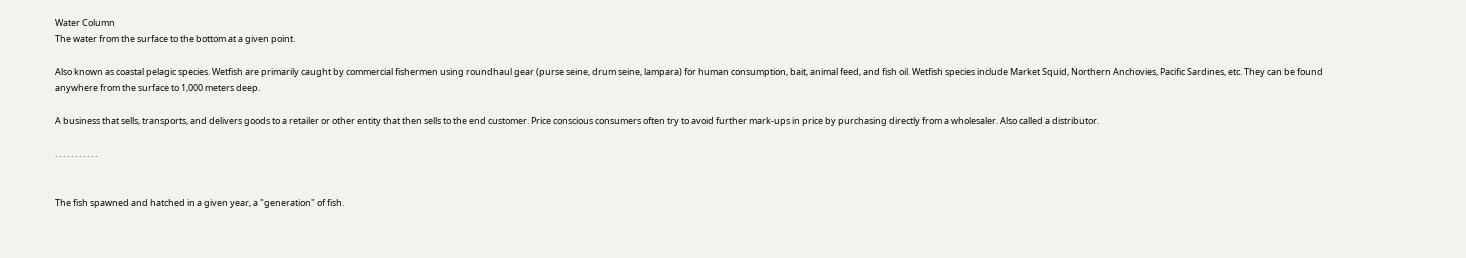Water Column
The water from the surface to the bottom at a given point.

Also known as coastal pelagic species. Wetfish are primarily caught by commercial fishermen using roundhaul gear (purse seine, drum seine, lampara) for human consumption, bait, animal feed, and fish oil. Wetfish species include Market Squid, Northern Anchovies, Pacific Sardines, etc. They can be found anywhere from the surface to 1,000 meters deep.

A business that sells, transports, and delivers goods to a retailer or other entity that then sells to the end customer. Price conscious consumers often try to avoid further mark-ups in price by purchasing directly from a wholesaler. Also called a distributor.

. . . . . . . . . . .


The fish spawned and hatched in a given year, a "generation" of fish.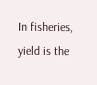In fisheries, yield is the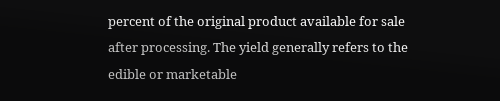percent of the original product available for sale after processing. The yield generally refers to the edible or marketable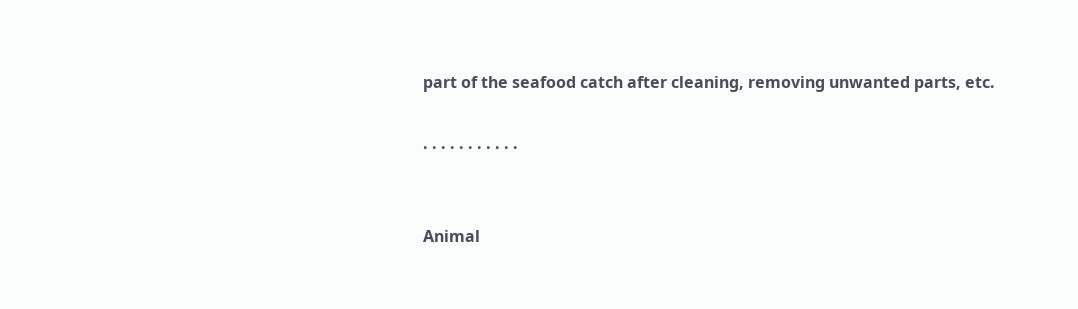part of the seafood catch after cleaning, removing unwanted parts, etc.

. . . . . . . . . . .


Animal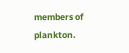members of plankton.